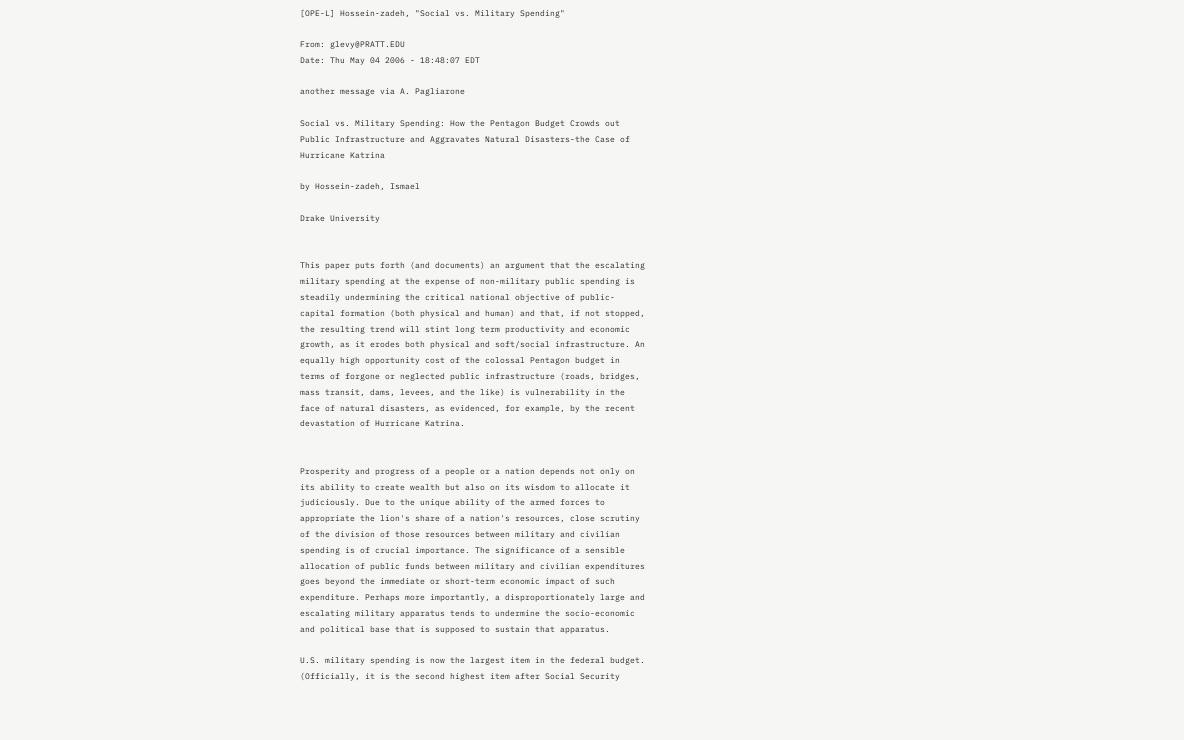[OPE-L] Hossein-zadeh, "Social vs. Military Spending"

From: glevy@PRATT.EDU
Date: Thu May 04 2006 - 18:48:07 EDT

another message via A. Pagliarone

Social vs. Military Spending: How the Pentagon Budget Crowds out
Public Infrastructure and Aggravates Natural Disasters-the Case of
Hurricane Katrina

by Hossein-zadeh, Ismael

Drake University


This paper puts forth (and documents) an argument that the escalating
military spending at the expense of non-military public spending is
steadily undermining the critical national objective of public-
capital formation (both physical and human) and that, if not stopped,
the resulting trend will stint long term productivity and economic
growth, as it erodes both physical and soft/social infrastructure. An
equally high opportunity cost of the colossal Pentagon budget in
terms of forgone or neglected public infrastructure (roads, bridges,
mass transit, dams, levees, and the like) is vulnerability in the
face of natural disasters, as evidenced, for example, by the recent
devastation of Hurricane Katrina.


Prosperity and progress of a people or a nation depends not only on
its ability to create wealth but also on its wisdom to allocate it
judiciously. Due to the unique ability of the armed forces to
appropriate the lion's share of a nation's resources, close scrutiny
of the division of those resources between military and civilian
spending is of crucial importance. The significance of a sensible
allocation of public funds between military and civilian expenditures
goes beyond the immediate or short-term economic impact of such
expenditure. Perhaps more importantly, a disproportionately large and
escalating military apparatus tends to undermine the socio-economic
and political base that is supposed to sustain that apparatus.

U.S. military spending is now the largest item in the federal budget.
(Officially, it is the second highest item after Social Security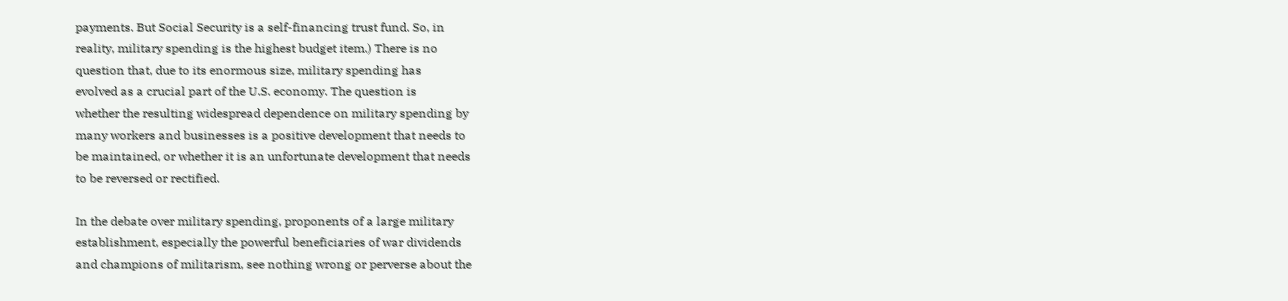payments. But Social Security is a self-financing trust fund. So, in
reality, military spending is the highest budget item.) There is no
question that, due to its enormous size, military spending has
evolved as a crucial part of the U.S. economy. The question is
whether the resulting widespread dependence on military spending by
many workers and businesses is a positive development that needs to
be maintained, or whether it is an unfortunate development that needs
to be reversed or rectified.

In the debate over military spending, proponents of a large military
establishment, especially the powerful beneficiaries of war dividends
and champions of militarism, see nothing wrong or perverse about the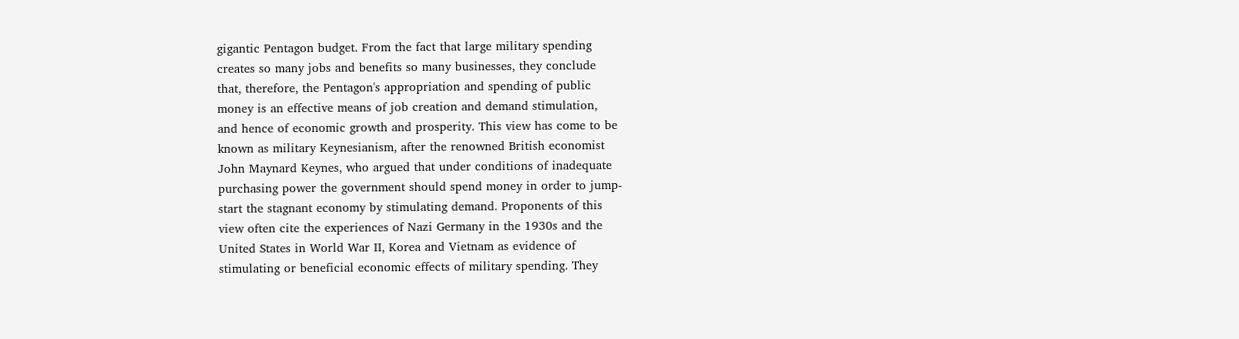gigantic Pentagon budget. From the fact that large military spending
creates so many jobs and benefits so many businesses, they conclude
that, therefore, the Pentagon's appropriation and spending of public
money is an effective means of job creation and demand stimulation,
and hence of economic growth and prosperity. This view has come to be
known as military Keynesianism, after the renowned British economist
John Maynard Keynes, who argued that under conditions of inadequate
purchasing power the government should spend money in order to jump-
start the stagnant economy by stimulating demand. Proponents of this
view often cite the experiences of Nazi Germany in the 1930s and the
United States in World War II, Korea and Vietnam as evidence of
stimulating or beneficial economic effects of military spending. They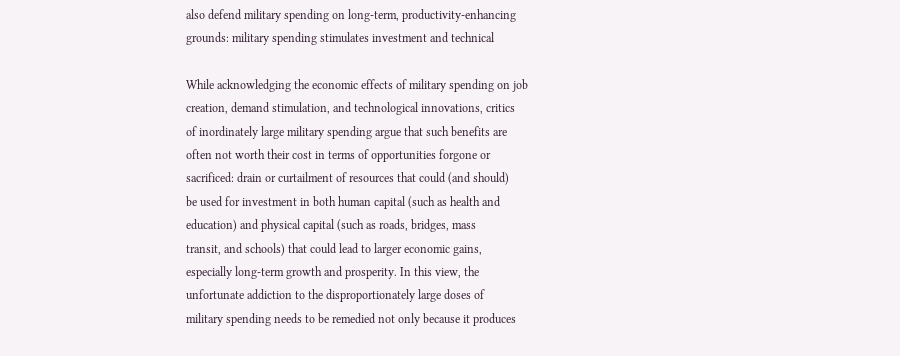also defend military spending on long-term, productivity-enhancing
grounds: military spending stimulates investment and technical

While acknowledging the economic effects of military spending on job
creation, demand stimulation, and technological innovations, critics
of inordinately large military spending argue that such benefits are
often not worth their cost in terms of opportunities forgone or
sacrificed: drain or curtailment of resources that could (and should)
be used for investment in both human capital (such as health and
education) and physical capital (such as roads, bridges, mass
transit, and schools) that could lead to larger economic gains,
especially long-term growth and prosperity. In this view, the
unfortunate addiction to the disproportionately large doses of
military spending needs to be remedied not only because it produces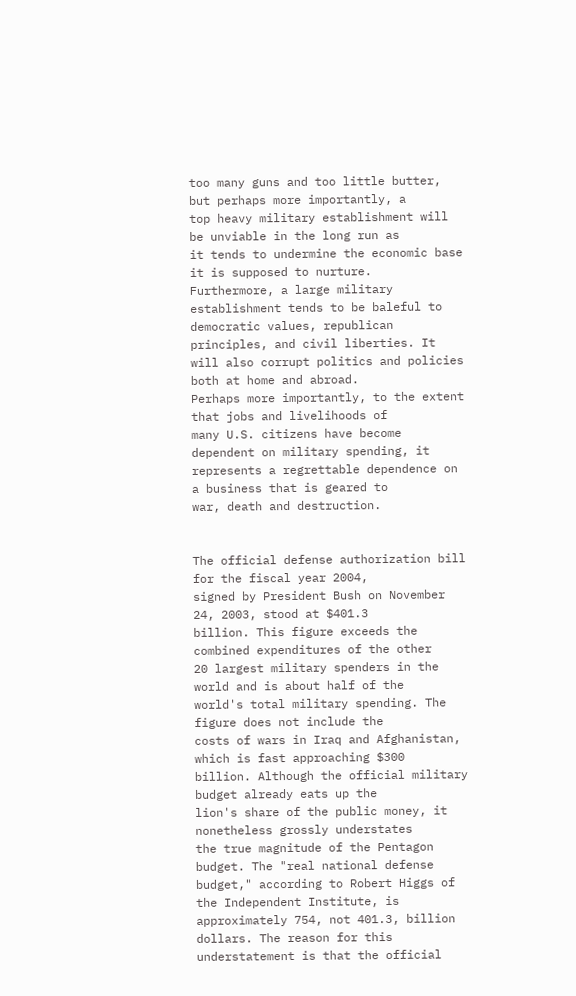too many guns and too little butter, but perhaps more importantly, a
top heavy military establishment will be unviable in the long run as
it tends to undermine the economic base it is supposed to nurture.
Furthermore, a large military establishment tends to be baleful to
democratic values, republican principles, and civil liberties. It
will also corrupt politics and policies both at home and abroad.
Perhaps more importantly, to the extent that jobs and livelihoods of
many U.S. citizens have become dependent on military spending, it
represents a regrettable dependence on a business that is geared to
war, death and destruction.


The official defense authorization bill for the fiscal year 2004,
signed by President Bush on November 24, 2003, stood at $401.3
billion. This figure exceeds the combined expenditures of the other
20 largest military spenders in the world and is about half of the
world's total military spending. The figure does not include the
costs of wars in Iraq and Afghanistan, which is fast approaching $300
billion. Although the official military budget already eats up the
lion's share of the public money, it nonetheless grossly understates
the true magnitude of the Pentagon budget. The "real national defense
budget," according to Robert Higgs of the Independent Institute, is
approximately 754, not 401.3, billion dollars. The reason for this
understatement is that the official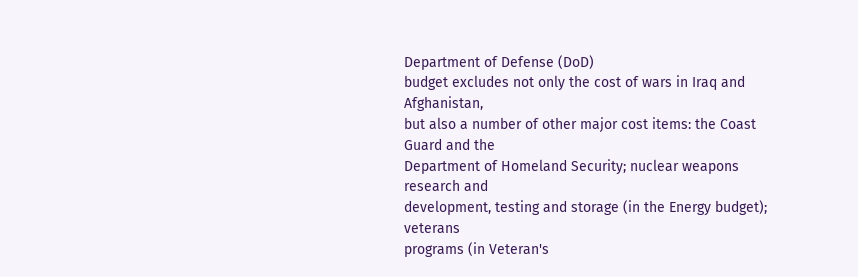Department of Defense (DoD)
budget excludes not only the cost of wars in Iraq and Afghanistan,
but also a number of other major cost items: the Coast Guard and the
Department of Homeland Security; nuclear weapons research and
development, testing and storage (in the Energy budget); veterans
programs (in Veteran's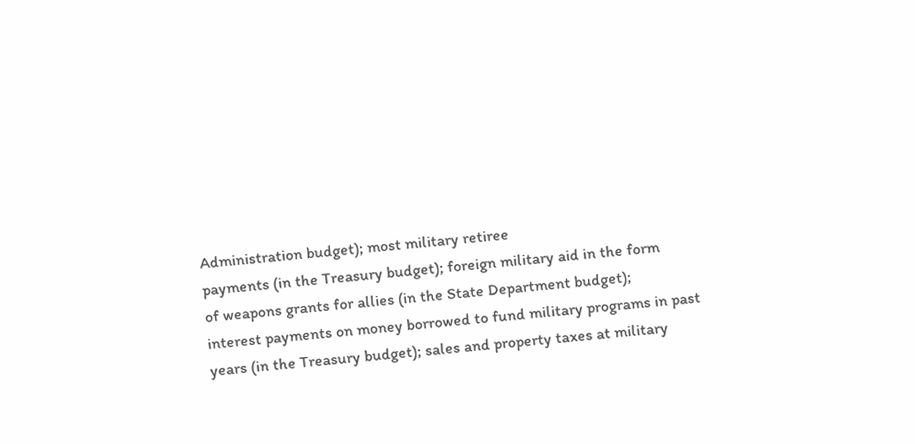Administration budget); most military retiree
payments (in the Treasury budget); foreign military aid in the form
of weapons grants for allies (in the State Department budget);
interest payments on money borrowed to fund military programs in past
years (in the Treasury budget); sales and property taxes at military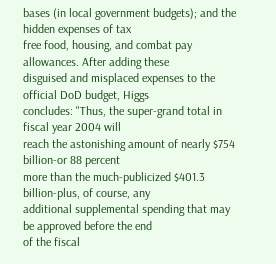bases (in local government budgets); and the hidden expenses of tax
free food, housing, and combat pay allowances. After adding these
disguised and misplaced expenses to the official DoD budget, Higgs
concludes: "Thus, the super-grand total in fiscal year 2004 will
reach the astonishing amount of nearly $754 billion-or 88 percent
more than the much-publicized $401.3 billion-plus, of course, any
additional supplemental spending that may be approved before the end
of the fiscal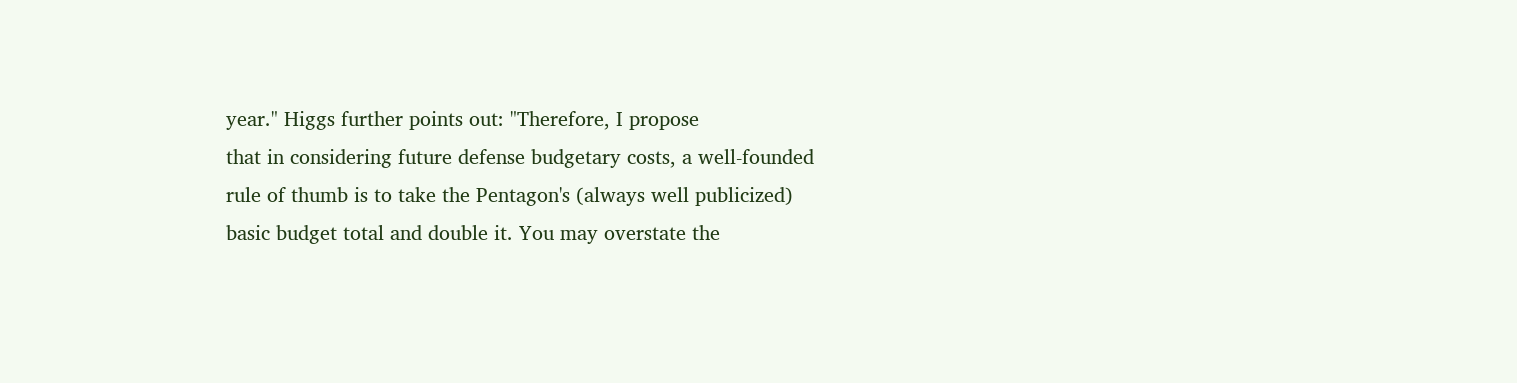year." Higgs further points out: "Therefore, I propose
that in considering future defense budgetary costs, a well-founded
rule of thumb is to take the Pentagon's (always well publicized)
basic budget total and double it. You may overstate the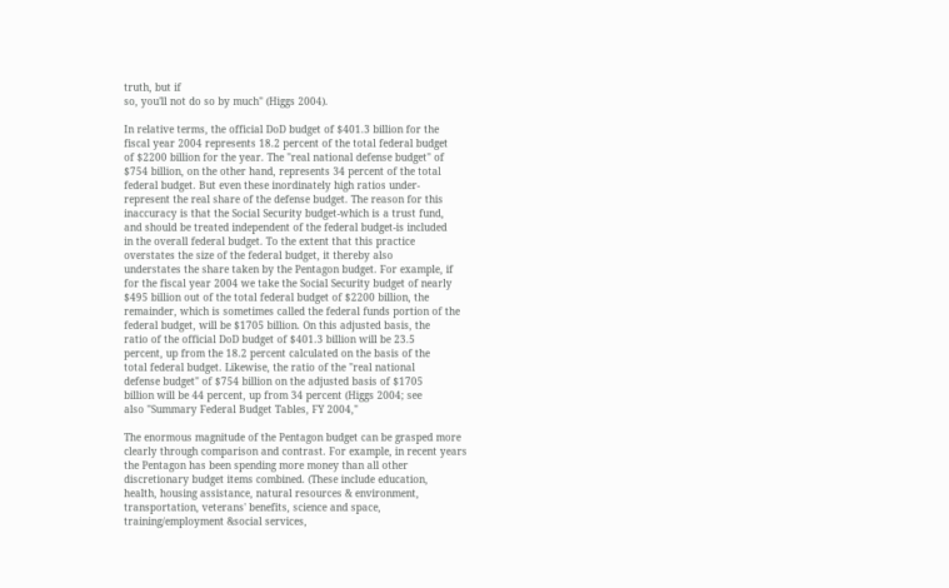truth, but if
so, you'll not do so by much" (Higgs 2004).

In relative terms, the official DoD budget of $401.3 billion for the
fiscal year 2004 represents 18.2 percent of the total federal budget
of $2200 billion for the year. The "real national defense budget" of
$754 billion, on the other hand, represents 34 percent of the total
federal budget. But even these inordinately high ratios under-
represent the real share of the defense budget. The reason for this
inaccuracy is that the Social Security budget-which is a trust fund,
and should be treated independent of the federal budget-is included
in the overall federal budget. To the extent that this practice
overstates the size of the federal budget, it thereby also
understates the share taken by the Pentagon budget. For example, if
for the fiscal year 2004 we take the Social Security budget of nearly
$495 billion out of the total federal budget of $2200 billion, the
remainder, which is sometimes called the federal funds portion of the
federal budget, will be $1705 billion. On this adjusted basis, the
ratio of the official DoD budget of $401.3 billion will be 23.5
percent, up from the 18.2 percent calculated on the basis of the
total federal budget. Likewise, the ratio of the "real national
defense budget" of $754 billion on the adjusted basis of $1705
billion will be 44 percent, up from 34 percent (Higgs 2004; see
also "Summary Federal Budget Tables, FY 2004,"

The enormous magnitude of the Pentagon budget can be grasped more
clearly through comparison and contrast. For example, in recent years
the Pentagon has been spending more money than all other
discretionary budget items combined. (These include education,
health, housing assistance, natural resources & environment,
transportation, veterans' benefits, science and space,
training/employment &social services,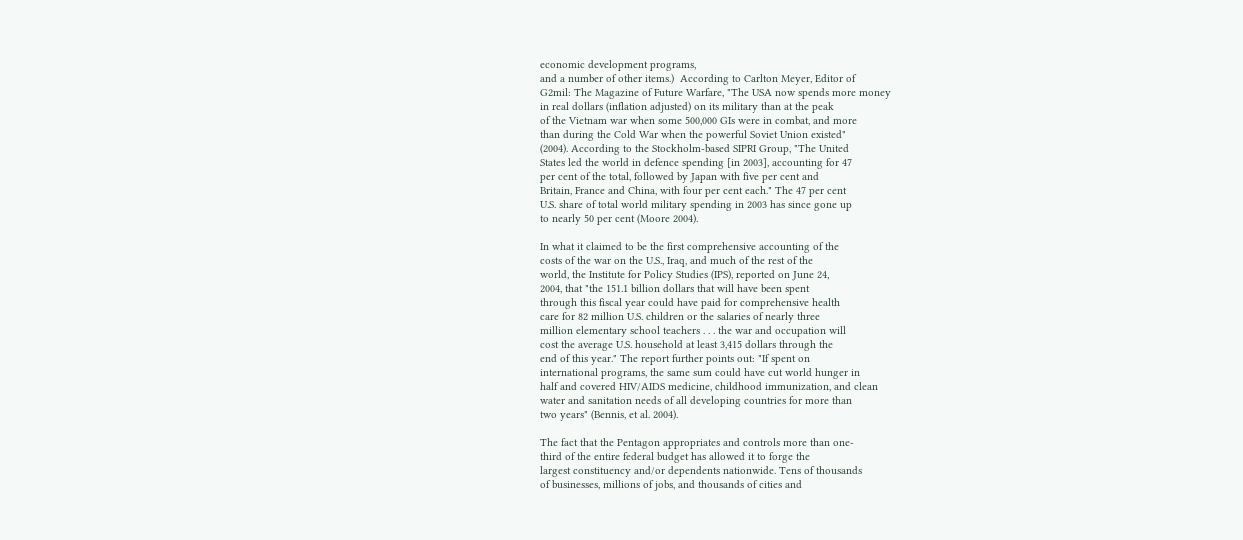economic development programs,
and a number of other items.)  According to Carlton Meyer, Editor of
G2mil: The Magazine of Future Warfare, "The USA now spends more money
in real dollars (inflation adjusted) on its military than at the peak
of the Vietnam war when some 500,000 GIs were in combat, and more
than during the Cold War when the powerful Soviet Union existed"
(2004). According to the Stockholm-based SIPRI Group, "The United
States led the world in defence spending [in 2003], accounting for 47
per cent of the total, followed by Japan with five per cent and
Britain, France and China, with four per cent each." The 47 per cent
U.S. share of total world military spending in 2003 has since gone up
to nearly 50 per cent (Moore 2004).

In what it claimed to be the first comprehensive accounting of the
costs of the war on the U.S., Iraq, and much of the rest of the
world, the Institute for Policy Studies (IPS), reported on June 24,
2004, that "the 151.1 billion dollars that will have been spent
through this fiscal year could have paid for comprehensive health
care for 82 million U.S. children or the salaries of nearly three
million elementary school teachers . . . the war and occupation will
cost the average U.S. household at least 3,415 dollars through the
end of this year." The report further points out: "If spent on
international programs, the same sum could have cut world hunger in
half and covered HIV/AIDS medicine, childhood immunization, and clean
water and sanitation needs of all developing countries for more than
two years" (Bennis, et al. 2004).

The fact that the Pentagon appropriates and controls more than one-
third of the entire federal budget has allowed it to forge the
largest constituency and/or dependents nationwide. Tens of thousands
of businesses, millions of jobs, and thousands of cities and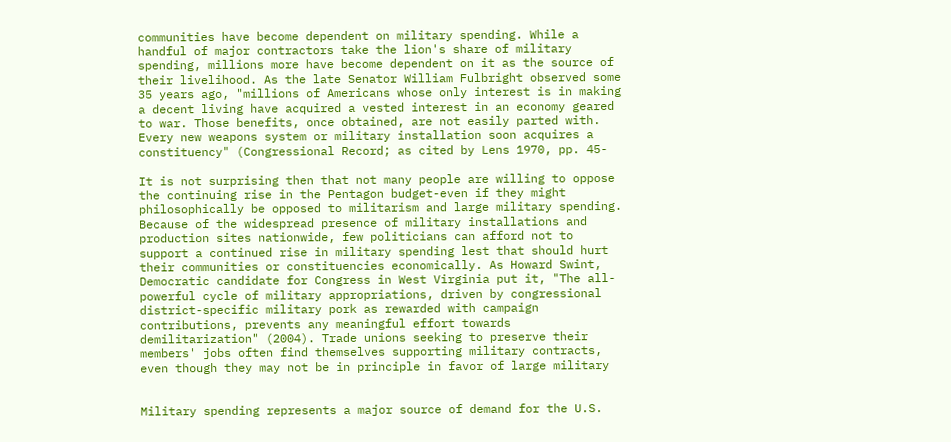communities have become dependent on military spending. While a
handful of major contractors take the lion's share of military
spending, millions more have become dependent on it as the source of
their livelihood. As the late Senator William Fulbright observed some
35 years ago, "millions of Americans whose only interest is in making
a decent living have acquired a vested interest in an economy geared
to war. Those benefits, once obtained, are not easily parted with.
Every new weapons system or military installation soon acquires a
constituency" (Congressional Record; as cited by Lens 1970, pp. 45-

It is not surprising then that not many people are willing to oppose
the continuing rise in the Pentagon budget-even if they might
philosophically be opposed to militarism and large military spending.
Because of the widespread presence of military installations and
production sites nationwide, few politicians can afford not to
support a continued rise in military spending lest that should hurt
their communities or constituencies economically. As Howard Swint,
Democratic candidate for Congress in West Virginia put it, "The all-
powerful cycle of military appropriations, driven by congressional
district-specific military pork as rewarded with campaign
contributions, prevents any meaningful effort towards
demilitarization" (2004). Trade unions seeking to preserve their
members' jobs often find themselves supporting military contracts,
even though they may not be in principle in favor of large military


Military spending represents a major source of demand for the U.S.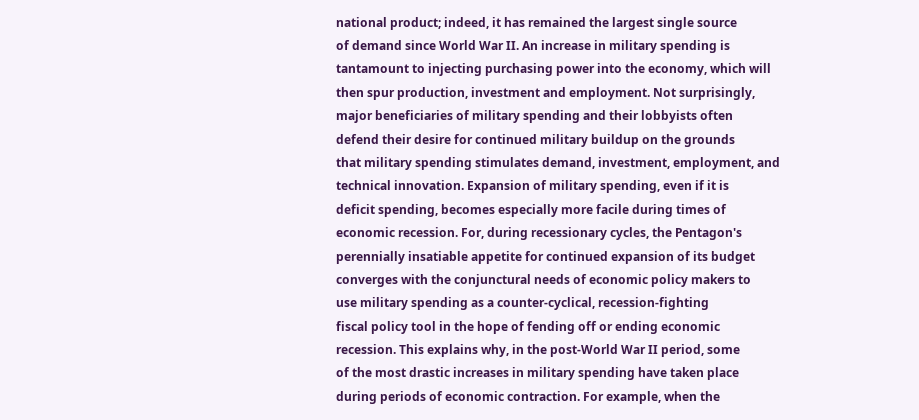national product; indeed, it has remained the largest single source
of demand since World War II. An increase in military spending is
tantamount to injecting purchasing power into the economy, which will
then spur production, investment and employment. Not surprisingly,
major beneficiaries of military spending and their lobbyists often
defend their desire for continued military buildup on the grounds
that military spending stimulates demand, investment, employment, and
technical innovation. Expansion of military spending, even if it is
deficit spending, becomes especially more facile during times of
economic recession. For, during recessionary cycles, the Pentagon's
perennially insatiable appetite for continued expansion of its budget
converges with the conjunctural needs of economic policy makers to
use military spending as a counter-cyclical, recession-fighting
fiscal policy tool in the hope of fending off or ending economic
recession. This explains why, in the post-World War II period, some
of the most drastic increases in military spending have taken place
during periods of economic contraction. For example, when the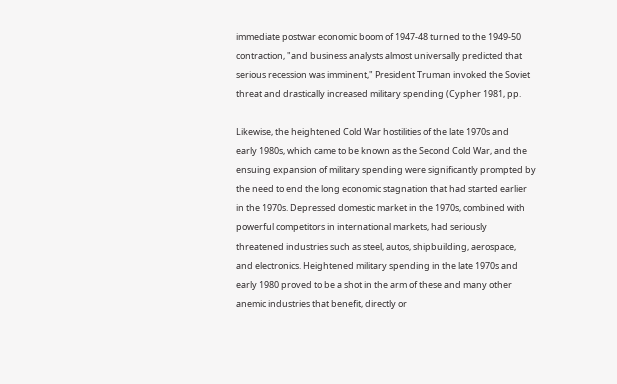immediate postwar economic boom of 1947-48 turned to the 1949-50
contraction, "and business analysts almost universally predicted that
serious recession was imminent," President Truman invoked the Soviet
threat and drastically increased military spending (Cypher 1981, pp.

Likewise, the heightened Cold War hostilities of the late 1970s and
early 1980s, which came to be known as the Second Cold War, and the
ensuing expansion of military spending were significantly prompted by
the need to end the long economic stagnation that had started earlier
in the 1970s. Depressed domestic market in the 1970s, combined with
powerful competitors in international markets, had seriously
threatened industries such as steel, autos, shipbuilding, aerospace,
and electronics. Heightened military spending in the late 1970s and
early 1980 proved to be a shot in the arm of these and many other
anemic industries that benefit, directly or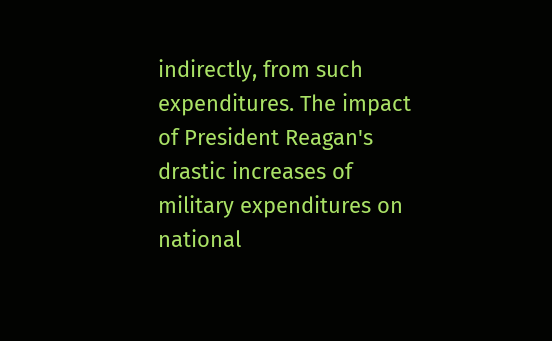indirectly, from such
expenditures. The impact of President Reagan's drastic increases of
military expenditures on national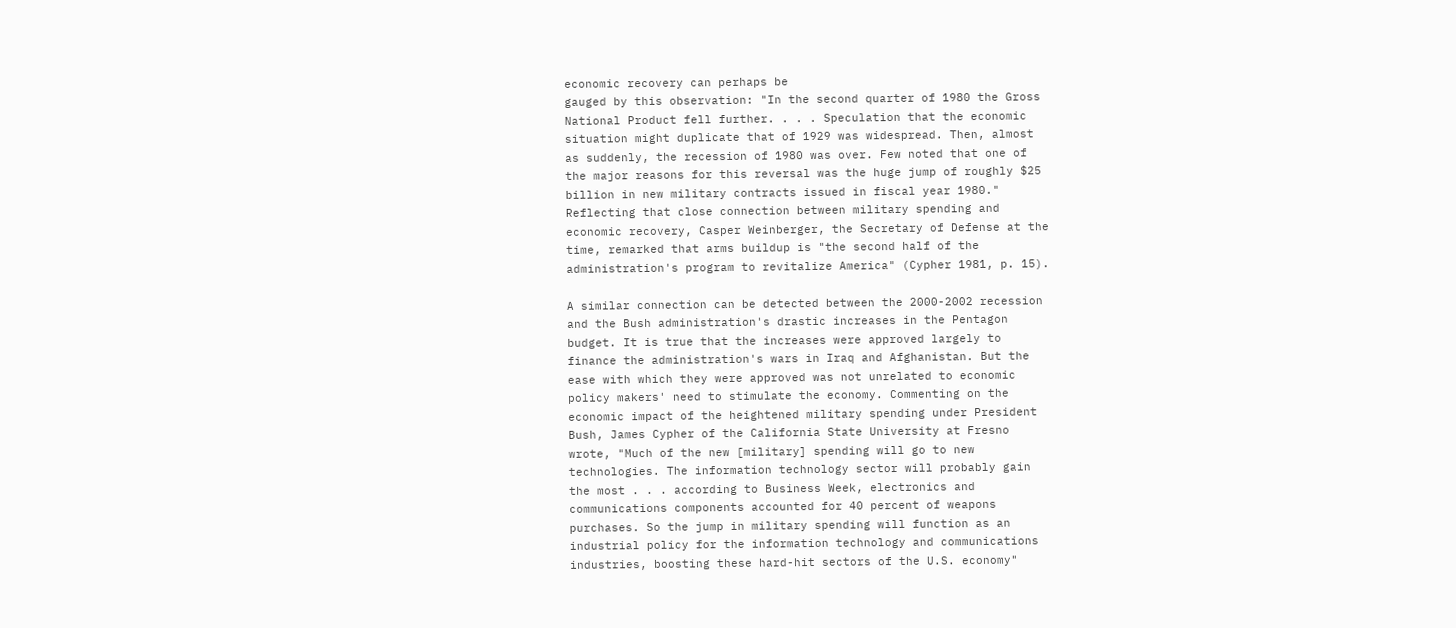economic recovery can perhaps be
gauged by this observation: "In the second quarter of 1980 the Gross
National Product fell further. . . . Speculation that the economic
situation might duplicate that of 1929 was widespread. Then, almost
as suddenly, the recession of 1980 was over. Few noted that one of
the major reasons for this reversal was the huge jump of roughly $25
billion in new military contracts issued in fiscal year 1980."
Reflecting that close connection between military spending and
economic recovery, Casper Weinberger, the Secretary of Defense at the
time, remarked that arms buildup is "the second half of the
administration's program to revitalize America" (Cypher 1981, p. 15).

A similar connection can be detected between the 2000-2002 recession
and the Bush administration's drastic increases in the Pentagon
budget. It is true that the increases were approved largely to
finance the administration's wars in Iraq and Afghanistan. But the
ease with which they were approved was not unrelated to economic
policy makers' need to stimulate the economy. Commenting on the
economic impact of the heightened military spending under President
Bush, James Cypher of the California State University at Fresno
wrote, "Much of the new [military] spending will go to new
technologies. The information technology sector will probably gain
the most . . . according to Business Week, electronics and
communications components accounted for 40 percent of weapons
purchases. So the jump in military spending will function as an
industrial policy for the information technology and communications
industries, boosting these hard-hit sectors of the U.S. economy"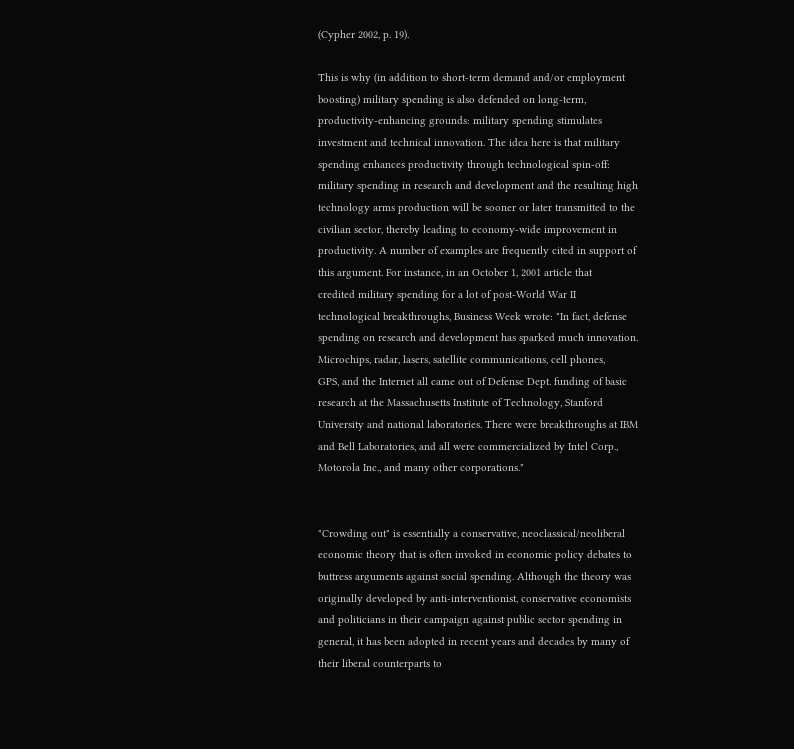(Cypher 2002, p. 19).

This is why (in addition to short-term demand and/or employment
boosting) military spending is also defended on long-term,
productivity-enhancing grounds: military spending stimulates
investment and technical innovation. The idea here is that military
spending enhances productivity through technological spin-off:
military spending in research and development and the resulting high
technology arms production will be sooner or later transmitted to the
civilian sector, thereby leading to economy-wide improvement in
productivity. A number of examples are frequently cited in support of
this argument. For instance, in an October 1, 2001 article that
credited military spending for a lot of post-World War II
technological breakthroughs, Business Week wrote: "In fact, defense
spending on research and development has sparked much innovation.
Microchips, radar, lasers, satellite communications, cell phones,
GPS, and the Internet all came out of Defense Dept. funding of basic
research at the Massachusetts Institute of Technology, Stanford
University and national laboratories. There were breakthroughs at IBM
and Bell Laboratories, and all were commercialized by Intel Corp.,
Motorola Inc., and many other corporations."


"Crowding out" is essentially a conservative, neoclassical/neoliberal
economic theory that is often invoked in economic policy debates to
buttress arguments against social spending. Although the theory was
originally developed by anti-interventionist, conservative economists
and politicians in their campaign against public sector spending in
general, it has been adopted in recent years and decades by many of
their liberal counterparts to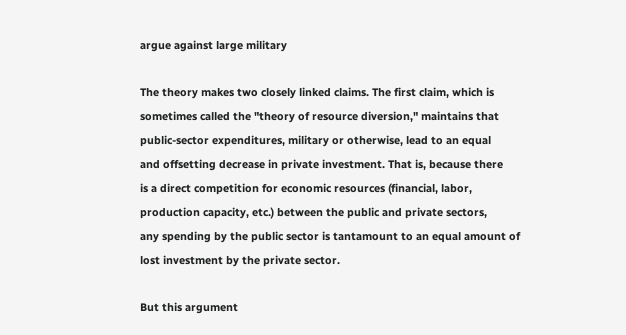argue against large military

The theory makes two closely linked claims. The first claim, which is
sometimes called the "theory of resource diversion," maintains that
public-sector expenditures, military or otherwise, lead to an equal
and offsetting decrease in private investment. That is, because there
is a direct competition for economic resources (financial, labor,
production capacity, etc.) between the public and private sectors,
any spending by the public sector is tantamount to an equal amount of
lost investment by the private sector.

But this argument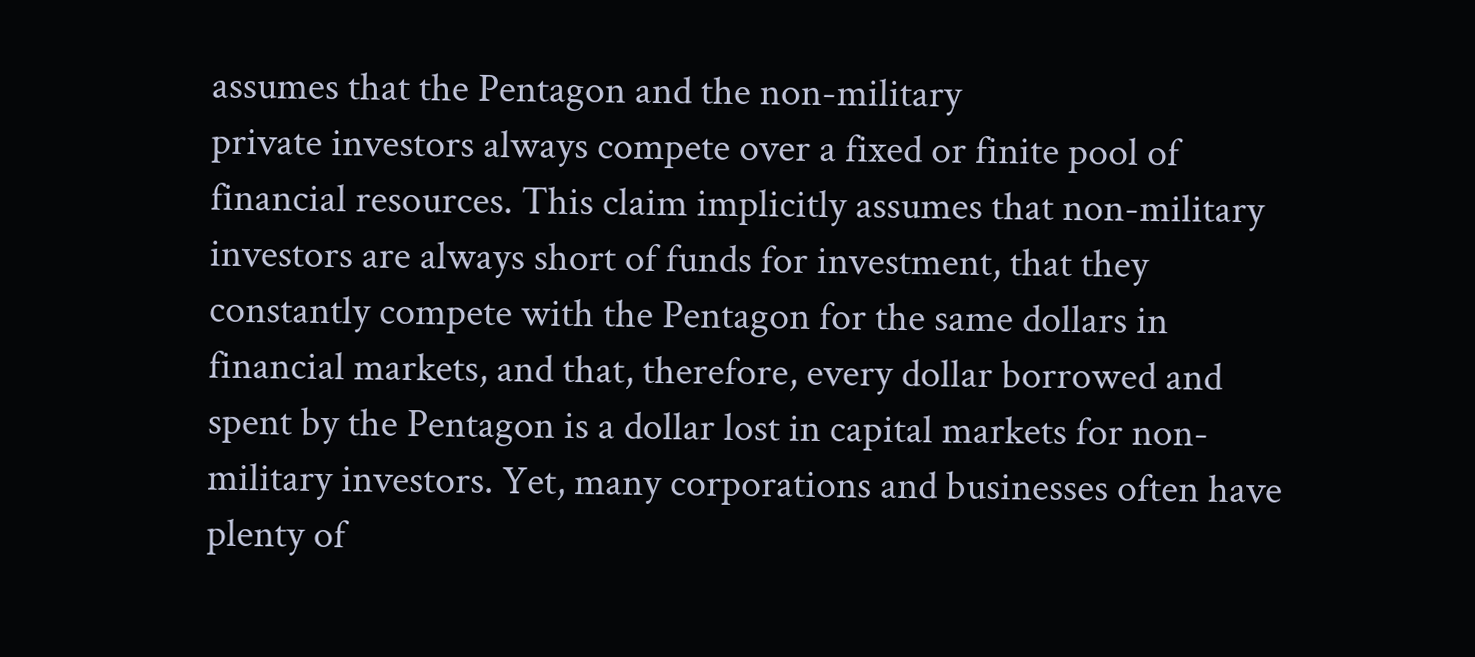assumes that the Pentagon and the non-military
private investors always compete over a fixed or finite pool of
financial resources. This claim implicitly assumes that non-military
investors are always short of funds for investment, that they
constantly compete with the Pentagon for the same dollars in
financial markets, and that, therefore, every dollar borrowed and
spent by the Pentagon is a dollar lost in capital markets for non-
military investors. Yet, many corporations and businesses often have
plenty of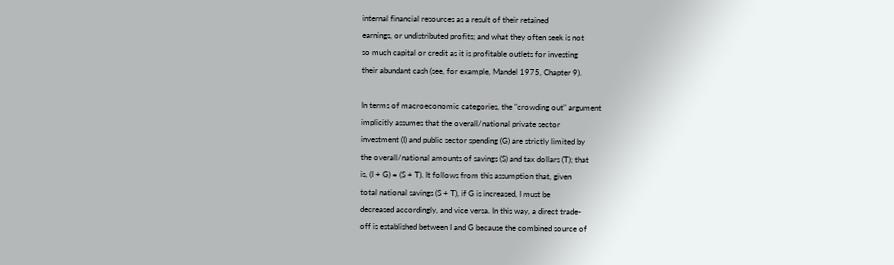internal financial resources as a result of their retained
earnings, or undistributed profits; and what they often seek is not
so much capital or credit as it is profitable outlets for investing
their abundant cash (see, for example, Mandel 1975, Chapter 9).

In terms of macroeconomic categories, the "crowding out" argument
implicitly assumes that the overall/national private sector
investment (I) and public sector spending (G) are strictly limited by
the overall/national amounts of savings (S) and tax dollars (T); that
is, (I + G) = (S + T). It follows from this assumption that, given
total national savings (S + T), if G is increased, I must be
decreased accordingly, and vice versa. In this way, a direct trade-
off is established between I and G because the combined source of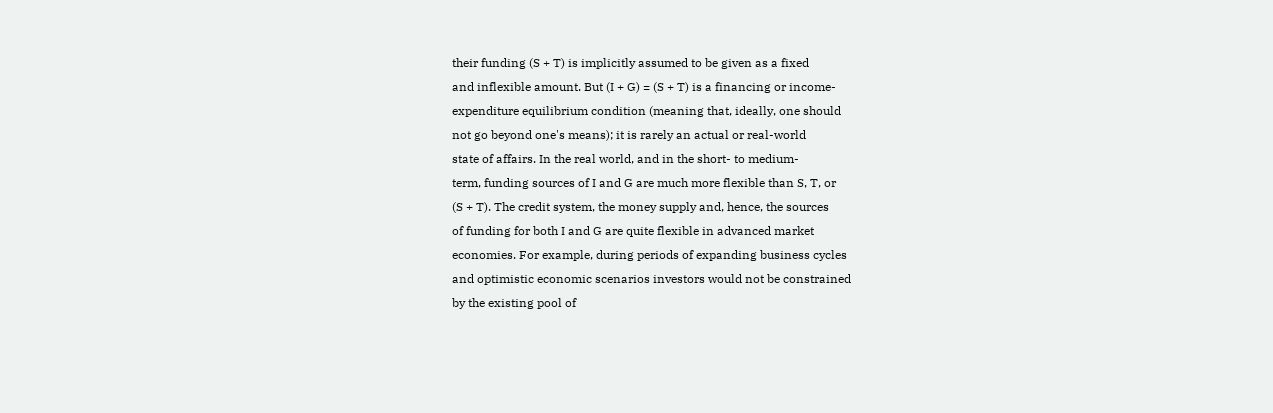their funding (S + T) is implicitly assumed to be given as a fixed
and inflexible amount. But (I + G) = (S + T) is a financing or income-
expenditure equilibrium condition (meaning that, ideally, one should
not go beyond one's means); it is rarely an actual or real-world
state of affairs. In the real world, and in the short- to medium-
term, funding sources of I and G are much more flexible than S, T, or
(S + T). The credit system, the money supply and, hence, the sources
of funding for both I and G are quite flexible in advanced market
economies. For example, during periods of expanding business cycles
and optimistic economic scenarios investors would not be constrained
by the existing pool of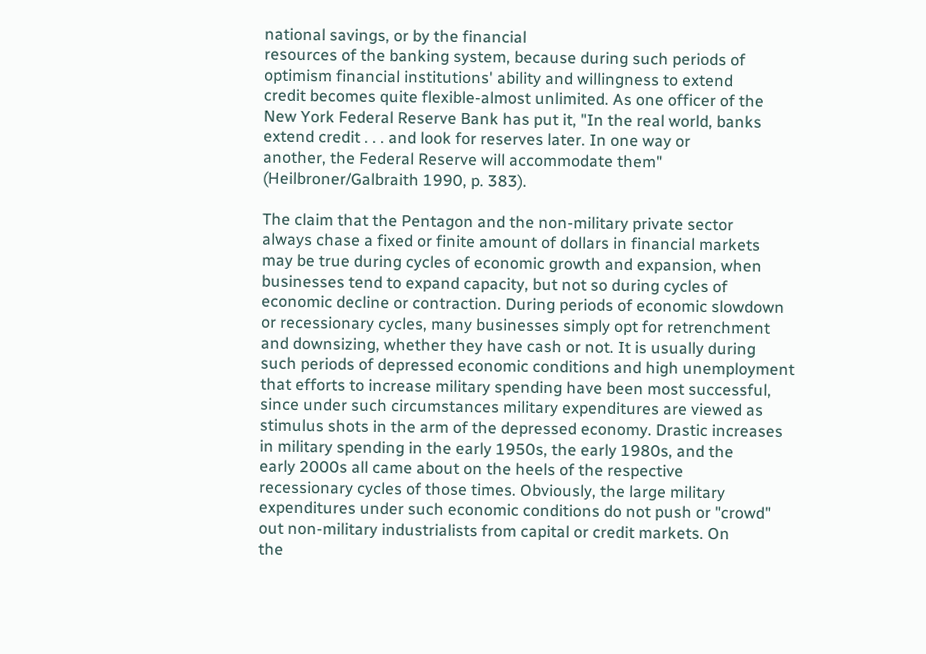national savings, or by the financial
resources of the banking system, because during such periods of
optimism financial institutions' ability and willingness to extend
credit becomes quite flexible-almost unlimited. As one officer of the
New York Federal Reserve Bank has put it, "In the real world, banks
extend credit . . . and look for reserves later. In one way or
another, the Federal Reserve will accommodate them"
(Heilbroner/Galbraith 1990, p. 383).

The claim that the Pentagon and the non-military private sector
always chase a fixed or finite amount of dollars in financial markets
may be true during cycles of economic growth and expansion, when
businesses tend to expand capacity, but not so during cycles of
economic decline or contraction. During periods of economic slowdown
or recessionary cycles, many businesses simply opt for retrenchment
and downsizing, whether they have cash or not. It is usually during
such periods of depressed economic conditions and high unemployment
that efforts to increase military spending have been most successful,
since under such circumstances military expenditures are viewed as
stimulus shots in the arm of the depressed economy. Drastic increases
in military spending in the early 1950s, the early 1980s, and the
early 2000s all came about on the heels of the respective
recessionary cycles of those times. Obviously, the large military
expenditures under such economic conditions do not push or "crowd"
out non-military industrialists from capital or credit markets. On
the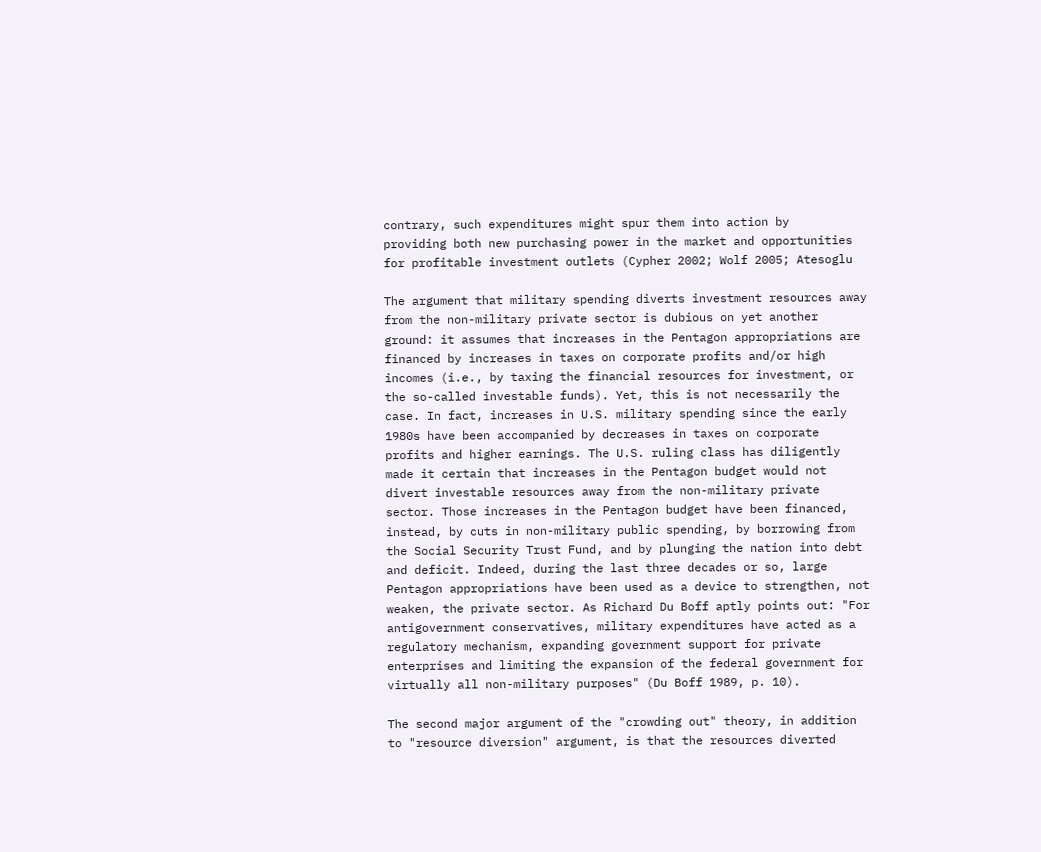contrary, such expenditures might spur them into action by
providing both new purchasing power in the market and opportunities
for profitable investment outlets (Cypher 2002; Wolf 2005; Atesoglu

The argument that military spending diverts investment resources away
from the non-military private sector is dubious on yet another
ground: it assumes that increases in the Pentagon appropriations are
financed by increases in taxes on corporate profits and/or high
incomes (i.e., by taxing the financial resources for investment, or
the so-called investable funds). Yet, this is not necessarily the
case. In fact, increases in U.S. military spending since the early
1980s have been accompanied by decreases in taxes on corporate
profits and higher earnings. The U.S. ruling class has diligently
made it certain that increases in the Pentagon budget would not
divert investable resources away from the non-military private
sector. Those increases in the Pentagon budget have been financed,
instead, by cuts in non-military public spending, by borrowing from
the Social Security Trust Fund, and by plunging the nation into debt
and deficit. Indeed, during the last three decades or so, large
Pentagon appropriations have been used as a device to strengthen, not
weaken, the private sector. As Richard Du Boff aptly points out: "For
antigovernment conservatives, military expenditures have acted as a
regulatory mechanism, expanding government support for private
enterprises and limiting the expansion of the federal government for
virtually all non-military purposes" (Du Boff 1989, p. 10).

The second major argument of the "crowding out" theory, in addition
to "resource diversion" argument, is that the resources diverted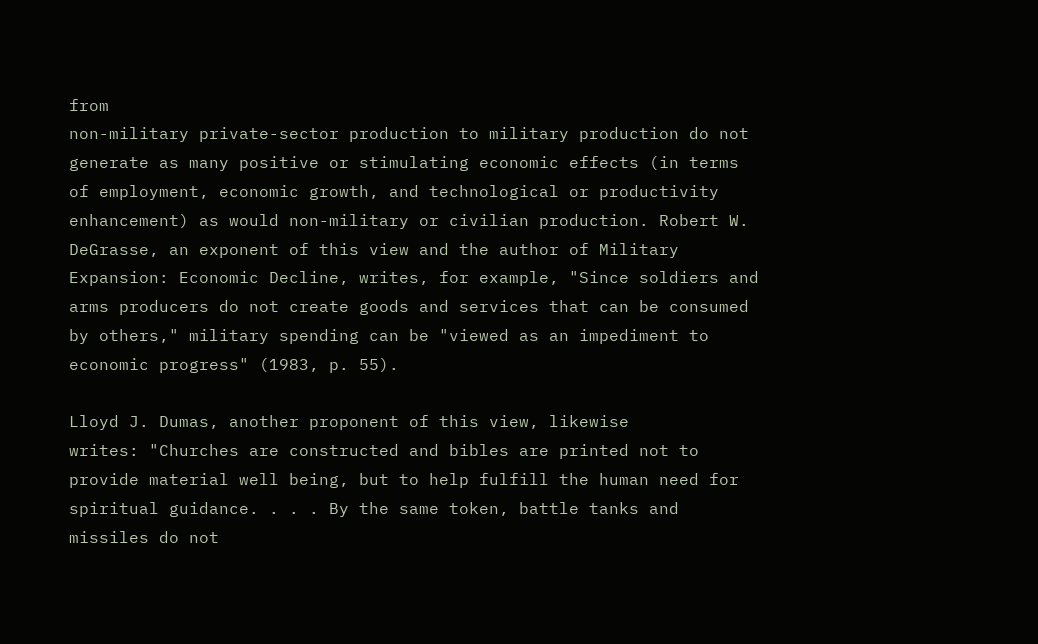from
non-military private-sector production to military production do not
generate as many positive or stimulating economic effects (in terms
of employment, economic growth, and technological or productivity
enhancement) as would non-military or civilian production. Robert W.
DeGrasse, an exponent of this view and the author of Military
Expansion: Economic Decline, writes, for example, "Since soldiers and
arms producers do not create goods and services that can be consumed
by others," military spending can be "viewed as an impediment to
economic progress" (1983, p. 55).

Lloyd J. Dumas, another proponent of this view, likewise
writes: "Churches are constructed and bibles are printed not to
provide material well being, but to help fulfill the human need for
spiritual guidance. . . . By the same token, battle tanks and
missiles do not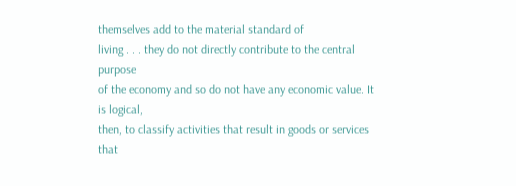themselves add to the material standard of
living . . . they do not directly contribute to the central purpose
of the economy and so do not have any economic value. It is logical,
then, to classify activities that result in goods or services that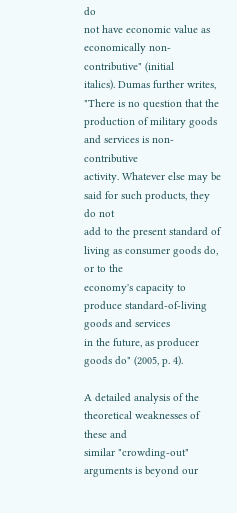do
not have economic value as economically non-contributive" (initial
italics). Dumas further writes, "There is no question that the
production of military goods and services is non-contributive
activity. Whatever else may be said for such products, they do not
add to the present standard of living as consumer goods do, or to the
economy's capacity to produce standard-of-living goods and services
in the future, as producer goods do" (2005, p. 4).

A detailed analysis of the theoretical weaknesses of these and
similar "crowding-out" arguments is beyond our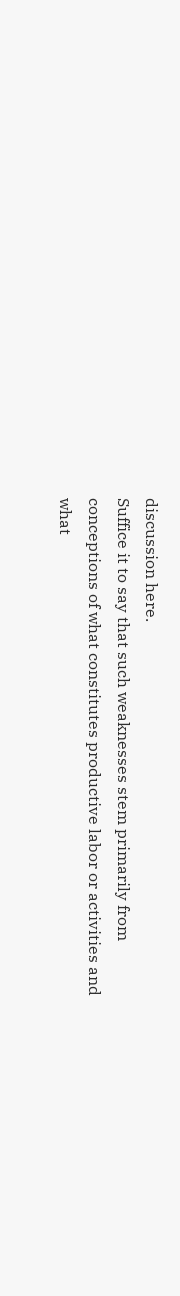discussion here.
Suffice it to say that such weaknesses stem primarily from
conceptions of what constitutes productive labor or activities and
what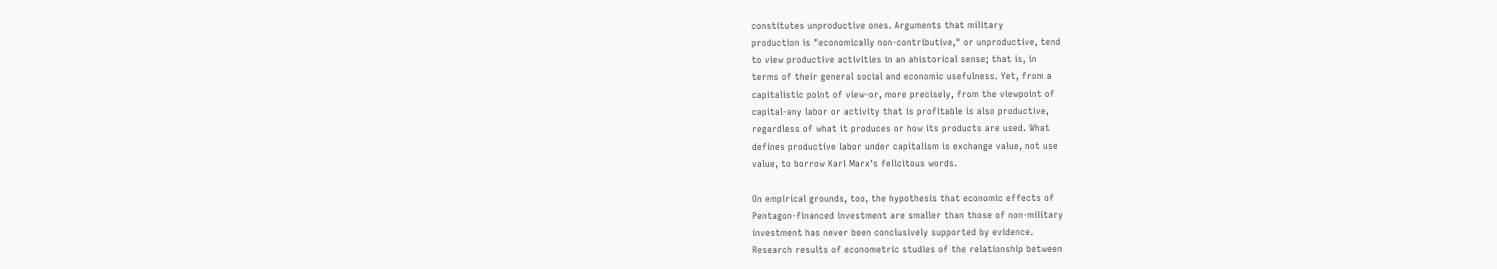constitutes unproductive ones. Arguments that military
production is "economically non-contributive," or unproductive, tend
to view productive activities in an ahistorical sense; that is, in
terms of their general social and economic usefulness. Yet, from a
capitalistic point of view-or, more precisely, from the viewpoint of
capital-any labor or activity that is profitable is also productive,
regardless of what it produces or how its products are used. What
defines productive labor under capitalism is exchange value, not use
value, to borrow Karl Marx's felicitous words.

On empirical grounds, too, the hypothesis that economic effects of
Pentagon-financed investment are smaller than those of non-military
investment has never been conclusively supported by evidence.
Research results of econometric studies of the relationship between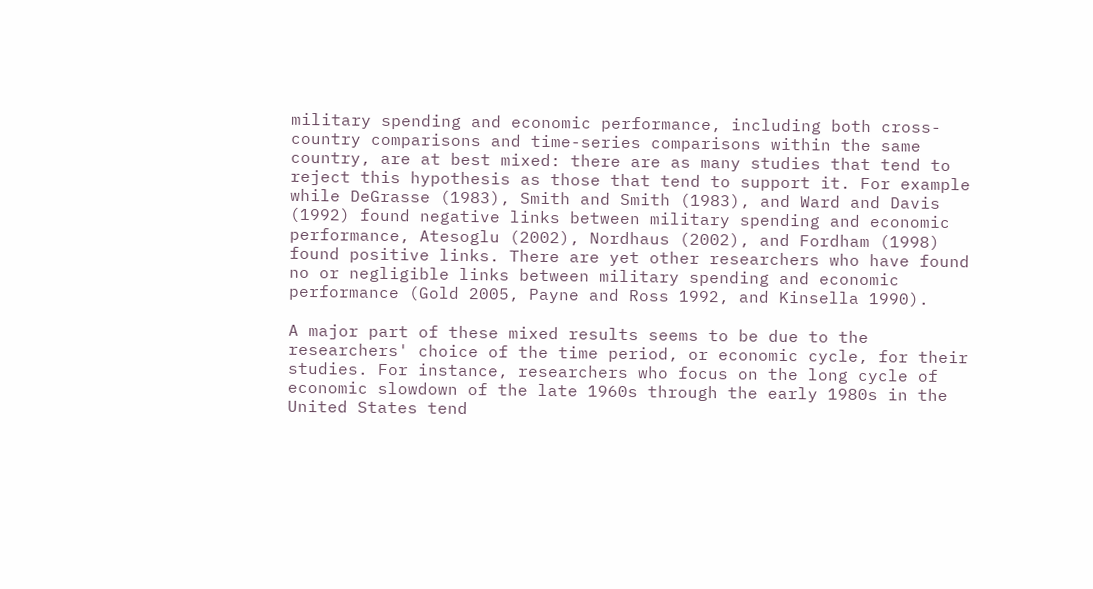military spending and economic performance, including both cross-
country comparisons and time-series comparisons within the same
country, are at best mixed: there are as many studies that tend to
reject this hypothesis as those that tend to support it. For example
while DeGrasse (1983), Smith and Smith (1983), and Ward and Davis
(1992) found negative links between military spending and economic
performance, Atesoglu (2002), Nordhaus (2002), and Fordham (1998)
found positive links. There are yet other researchers who have found
no or negligible links between military spending and economic
performance (Gold 2005, Payne and Ross 1992, and Kinsella 1990).

A major part of these mixed results seems to be due to the
researchers' choice of the time period, or economic cycle, for their
studies. For instance, researchers who focus on the long cycle of
economic slowdown of the late 1960s through the early 1980s in the
United States tend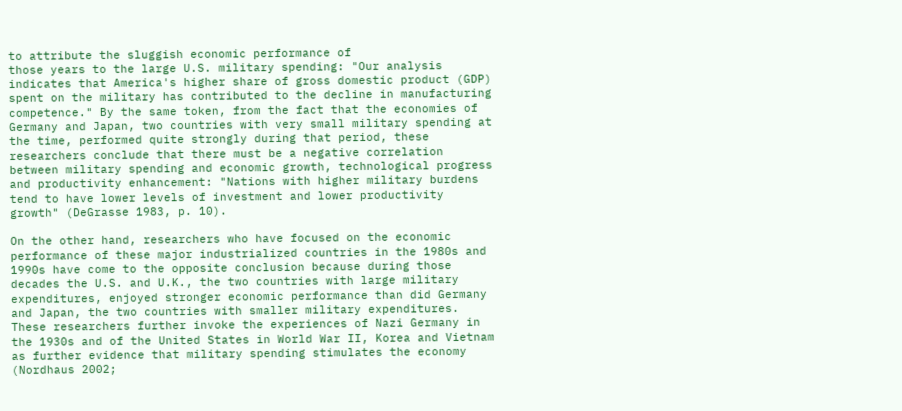to attribute the sluggish economic performance of
those years to the large U.S. military spending: "Our analysis
indicates that America's higher share of gross domestic product (GDP)
spent on the military has contributed to the decline in manufacturing
competence." By the same token, from the fact that the economies of
Germany and Japan, two countries with very small military spending at
the time, performed quite strongly during that period, these
researchers conclude that there must be a negative correlation
between military spending and economic growth, technological progress
and productivity enhancement: "Nations with higher military burdens
tend to have lower levels of investment and lower productivity
growth" (DeGrasse 1983, p. 10).

On the other hand, researchers who have focused on the economic
performance of these major industrialized countries in the 1980s and
1990s have come to the opposite conclusion because during those
decades the U.S. and U.K., the two countries with large military
expenditures, enjoyed stronger economic performance than did Germany
and Japan, the two countries with smaller military expenditures.
These researchers further invoke the experiences of Nazi Germany in
the 1930s and of the United States in World War II, Korea and Vietnam
as further evidence that military spending stimulates the economy
(Nordhaus 2002;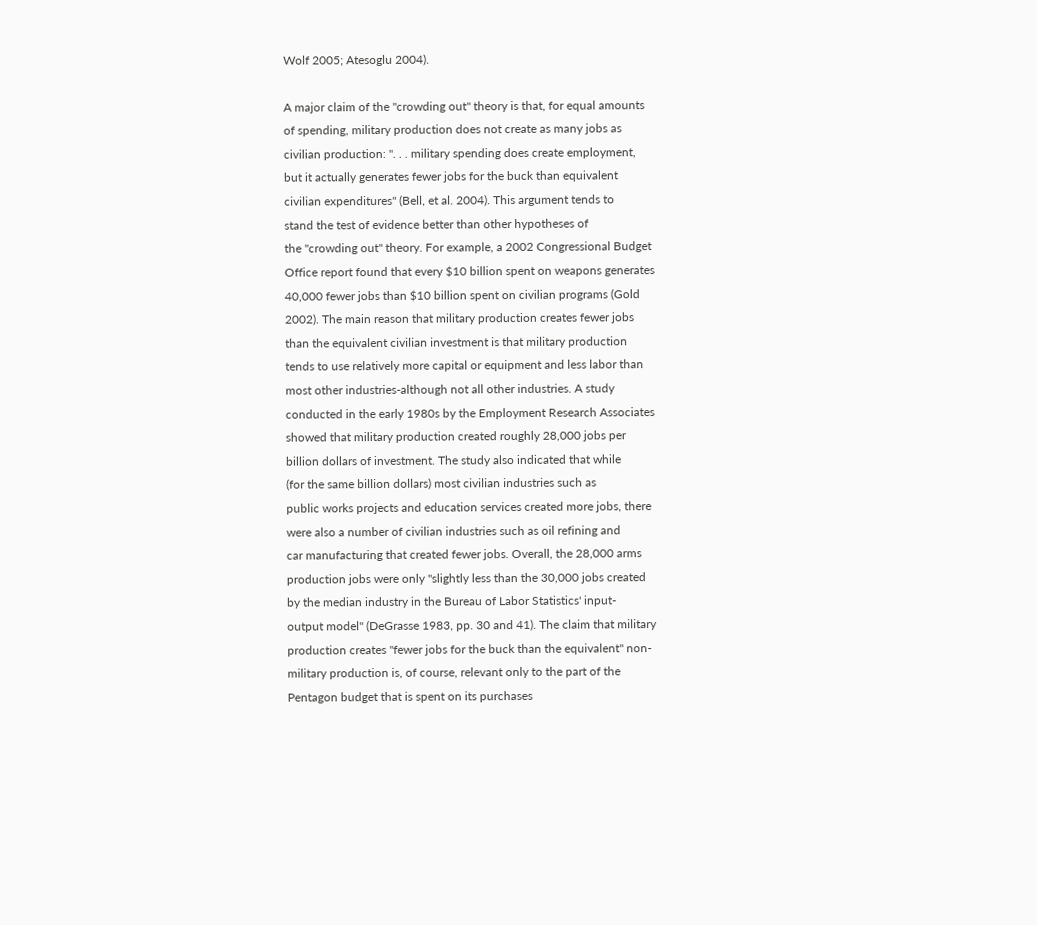Wolf 2005; Atesoglu 2004).

A major claim of the "crowding out" theory is that, for equal amounts
of spending, military production does not create as many jobs as
civilian production: ". . . military spending does create employment,
but it actually generates fewer jobs for the buck than equivalent
civilian expenditures" (Bell, et al. 2004). This argument tends to
stand the test of evidence better than other hypotheses of
the "crowding out" theory. For example, a 2002 Congressional Budget
Office report found that every $10 billion spent on weapons generates
40,000 fewer jobs than $10 billion spent on civilian programs (Gold
2002). The main reason that military production creates fewer jobs
than the equivalent civilian investment is that military production
tends to use relatively more capital or equipment and less labor than
most other industries-although not all other industries. A study
conducted in the early 1980s by the Employment Research Associates
showed that military production created roughly 28,000 jobs per
billion dollars of investment. The study also indicated that while
(for the same billion dollars) most civilian industries such as
public works projects and education services created more jobs, there
were also a number of civilian industries such as oil refining and
car manufacturing that created fewer jobs. Overall, the 28,000 arms
production jobs were only "slightly less than the 30,000 jobs created
by the median industry in the Bureau of Labor Statistics' input-
output model" (DeGrasse 1983, pp. 30 and 41). The claim that military
production creates "fewer jobs for the buck than the equivalent" non-
military production is, of course, relevant only to the part of the
Pentagon budget that is spent on its purchases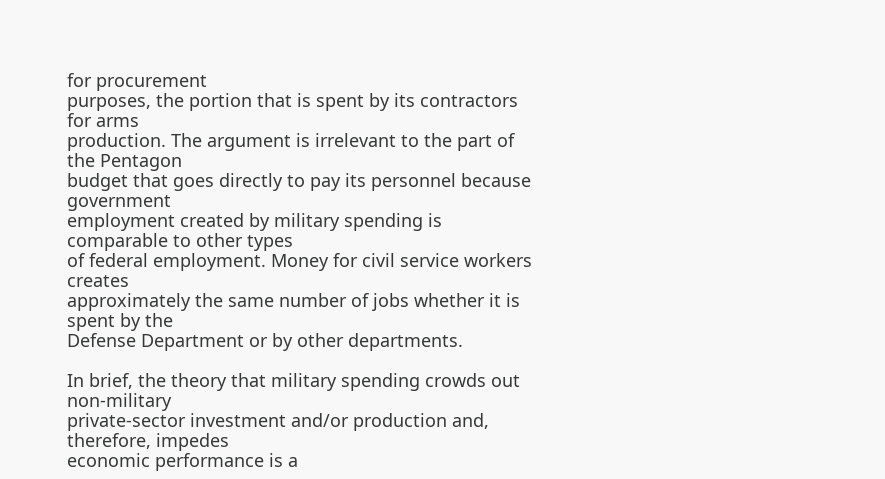for procurement
purposes, the portion that is spent by its contractors for arms
production. The argument is irrelevant to the part of the Pentagon
budget that goes directly to pay its personnel because government
employment created by military spending is comparable to other types
of federal employment. Money for civil service workers creates
approximately the same number of jobs whether it is spent by the
Defense Department or by other departments.

In brief, the theory that military spending crowds out non-military
private-sector investment and/or production and, therefore, impedes
economic performance is a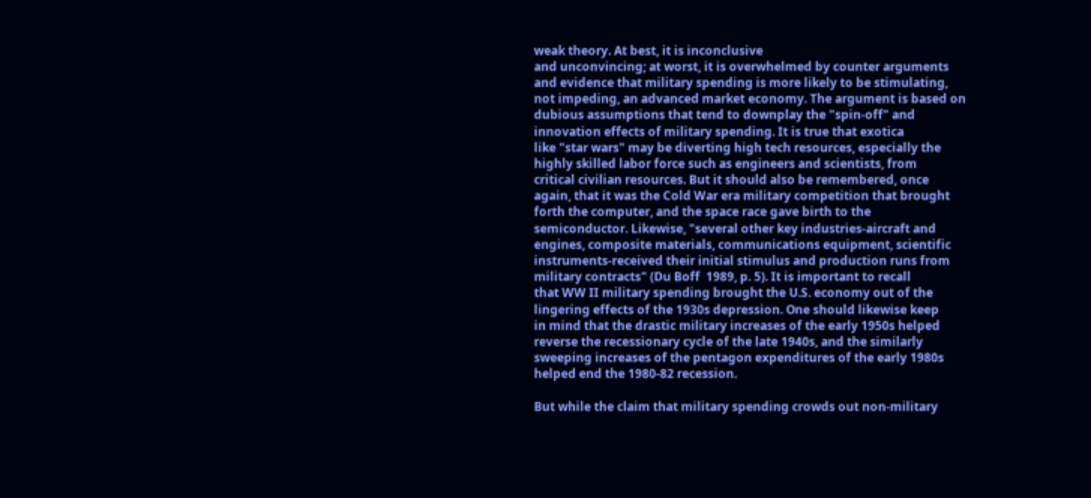weak theory. At best, it is inconclusive
and unconvincing; at worst, it is overwhelmed by counter arguments
and evidence that military spending is more likely to be stimulating,
not impeding, an advanced market economy. The argument is based on
dubious assumptions that tend to downplay the "spin-off" and
innovation effects of military spending. It is true that exotica
like "star wars" may be diverting high tech resources, especially the
highly skilled labor force such as engineers and scientists, from
critical civilian resources. But it should also be remembered, once
again, that it was the Cold War era military competition that brought
forth the computer, and the space race gave birth to the
semiconductor. Likewise, "several other key industries-aircraft and
engines, composite materials, communications equipment, scientific
instruments-received their initial stimulus and production runs from
military contracts" (Du Boff  1989, p. 5). It is important to recall
that WW II military spending brought the U.S. economy out of the
lingering effects of the 1930s depression. One should likewise keep
in mind that the drastic military increases of the early 1950s helped
reverse the recessionary cycle of the late 1940s, and the similarly
sweeping increases of the pentagon expenditures of the early 1980s
helped end the 1980-82 recession.

But while the claim that military spending crowds out non-military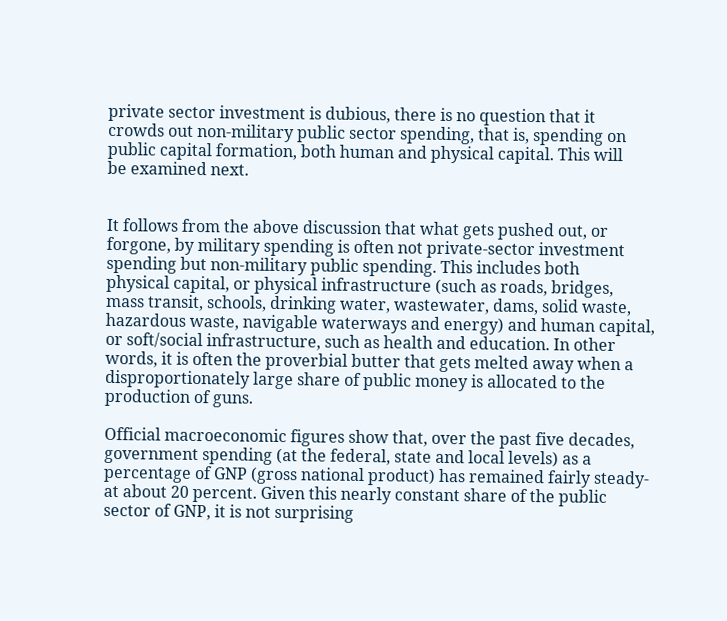private sector investment is dubious, there is no question that it
crowds out non-military public sector spending, that is, spending on
public capital formation, both human and physical capital. This will
be examined next.


It follows from the above discussion that what gets pushed out, or
forgone, by military spending is often not private-sector investment
spending but non-military public spending. This includes both
physical capital, or physical infrastructure (such as roads, bridges,
mass transit, schools, drinking water, wastewater, dams, solid waste,
hazardous waste, navigable waterways and energy) and human capital,
or soft/social infrastructure, such as health and education. In other
words, it is often the proverbial butter that gets melted away when a
disproportionately large share of public money is allocated to the
production of guns.

Official macroeconomic figures show that, over the past five decades,
government spending (at the federal, state and local levels) as a
percentage of GNP (gross national product) has remained fairly steady-
at about 20 percent. Given this nearly constant share of the public
sector of GNP, it is not surprising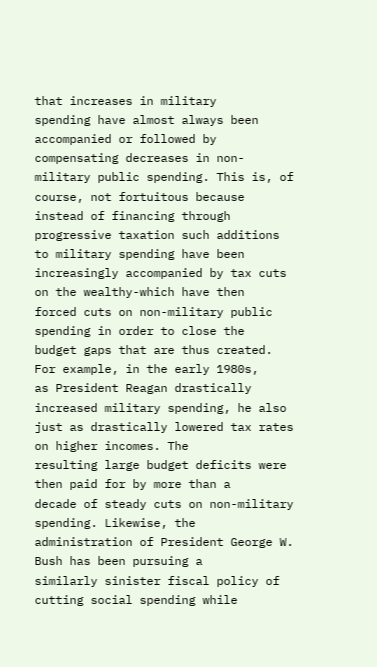that increases in military
spending have almost always been accompanied or followed by
compensating decreases in non-military public spending. This is, of
course, not fortuitous because instead of financing through
progressive taxation such additions to military spending have been
increasingly accompanied by tax cuts on the wealthy-which have then
forced cuts on non-military public spending in order to close the
budget gaps that are thus created. For example, in the early 1980s,
as President Reagan drastically increased military spending, he also
just as drastically lowered tax rates on higher incomes. The
resulting large budget deficits were then paid for by more than a
decade of steady cuts on non-military spending. Likewise, the
administration of President George W. Bush has been pursuing a
similarly sinister fiscal policy of cutting social spending while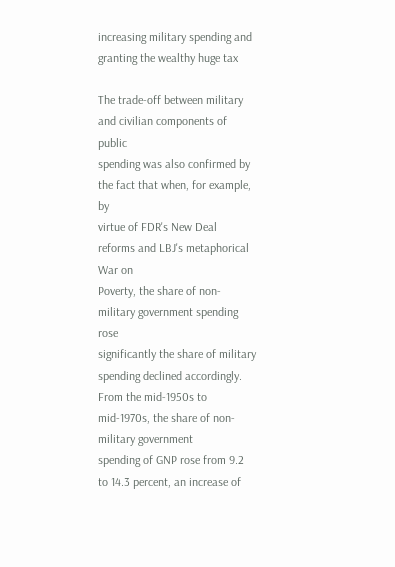increasing military spending and granting the wealthy huge tax

The trade-off between military and civilian components of public
spending was also confirmed by the fact that when, for example, by
virtue of FDR's New Deal reforms and LBJ's metaphorical War on
Poverty, the share of non-military government spending rose
significantly the share of military spending declined accordingly.
From the mid-1950s to mid-1970s, the share of non-military government
spending of GNP rose from 9.2 to 14.3 percent, an increase of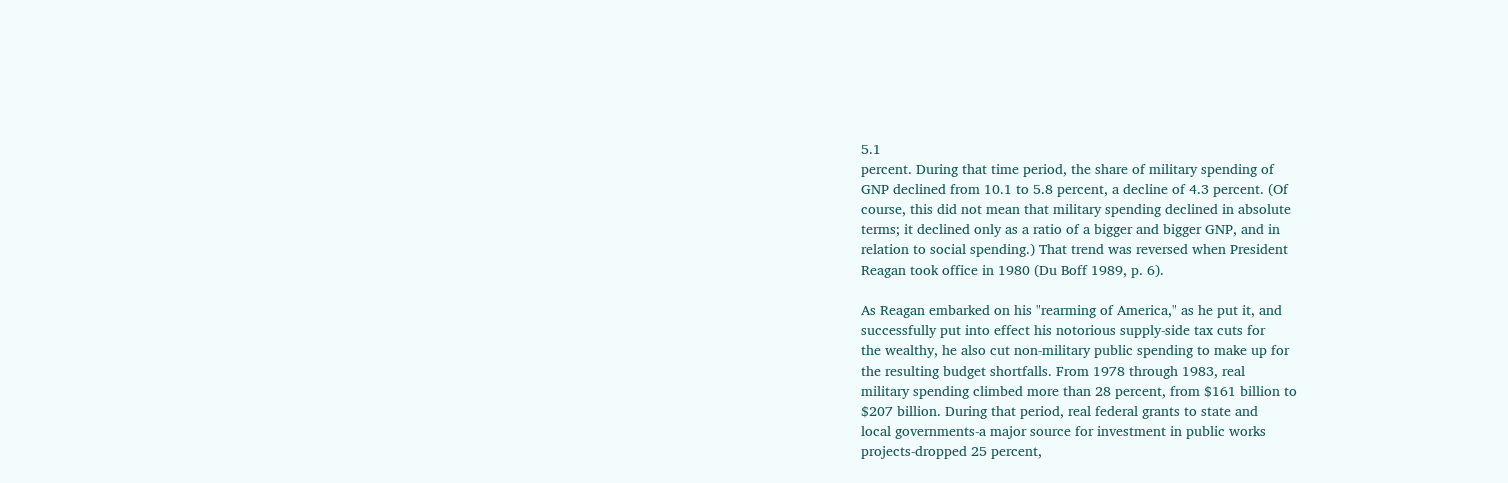5.1
percent. During that time period, the share of military spending of
GNP declined from 10.1 to 5.8 percent, a decline of 4.3 percent. (Of
course, this did not mean that military spending declined in absolute
terms; it declined only as a ratio of a bigger and bigger GNP, and in
relation to social spending.) That trend was reversed when President
Reagan took office in 1980 (Du Boff 1989, p. 6).

As Reagan embarked on his "rearming of America," as he put it, and
successfully put into effect his notorious supply-side tax cuts for
the wealthy, he also cut non-military public spending to make up for
the resulting budget shortfalls. From 1978 through 1983, real
military spending climbed more than 28 percent, from $161 billion to
$207 billion. During that period, real federal grants to state and
local governments-a major source for investment in public works
projects-dropped 25 percent,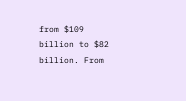from $109 billion to $82 billion. From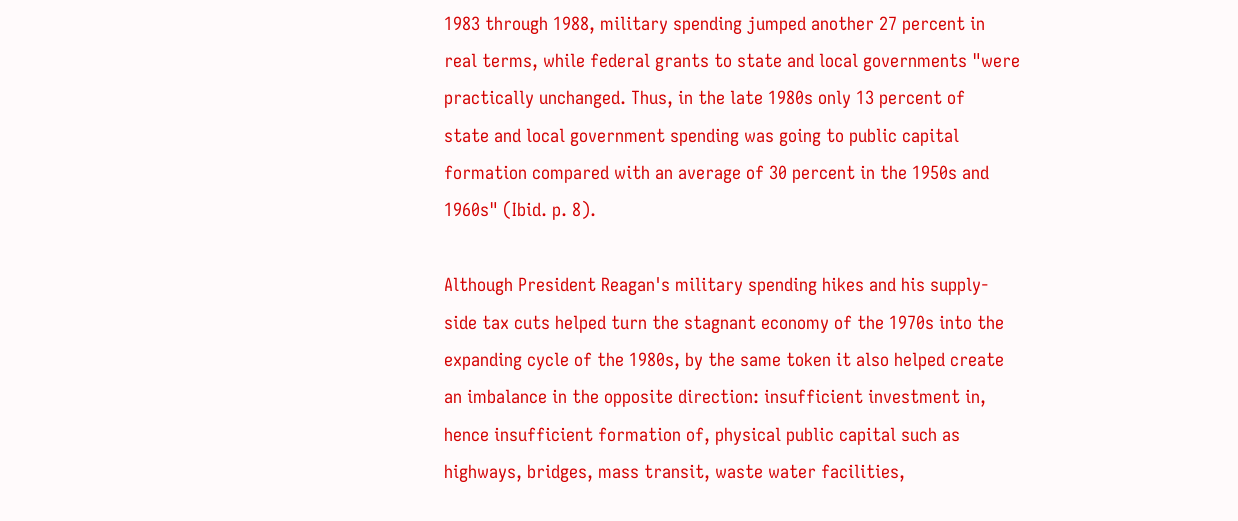1983 through 1988, military spending jumped another 27 percent in
real terms, while federal grants to state and local governments "were
practically unchanged. Thus, in the late 1980s only 13 percent of
state and local government spending was going to public capital
formation compared with an average of 30 percent in the 1950s and
1960s" (Ibid. p. 8).

Although President Reagan's military spending hikes and his supply-
side tax cuts helped turn the stagnant economy of the 1970s into the
expanding cycle of the 1980s, by the same token it also helped create
an imbalance in the opposite direction: insufficient investment in,
hence insufficient formation of, physical public capital such as
highways, bridges, mass transit, waste water facilities,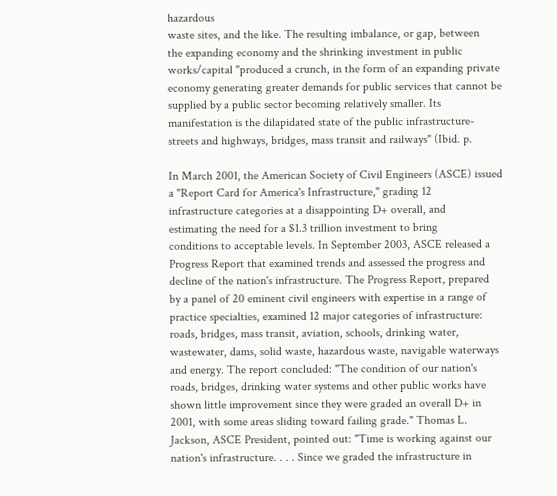hazardous
waste sites, and the like. The resulting imbalance, or gap, between
the expanding economy and the shrinking investment in public
works/capital "produced a crunch, in the form of an expanding private
economy generating greater demands for public services that cannot be
supplied by a public sector becoming relatively smaller. Its
manifestation is the dilapidated state of the public infrastructure-
streets and highways, bridges, mass transit and railways" (Ibid. p.

In March 2001, the American Society of Civil Engineers (ASCE) issued
a "Report Card for America's Infrastructure," grading 12
infrastructure categories at a disappointing D+ overall, and
estimating the need for a $1.3 trillion investment to bring
conditions to acceptable levels. In September 2003, ASCE released a
Progress Report that examined trends and assessed the progress and
decline of the nation's infrastructure. The Progress Report, prepared
by a panel of 20 eminent civil engineers with expertise in a range of
practice specialties, examined 12 major categories of infrastructure:
roads, bridges, mass transit, aviation, schools, drinking water,
wastewater, dams, solid waste, hazardous waste, navigable waterways
and energy. The report concluded: "The condition of our nation's
roads, bridges, drinking water systems and other public works have
shown little improvement since they were graded an overall D+ in
2001, with some areas sliding toward failing grade." Thomas L.
Jackson, ASCE President, pointed out: "Time is working against our
nation's infrastructure. . . . Since we graded the infrastructure in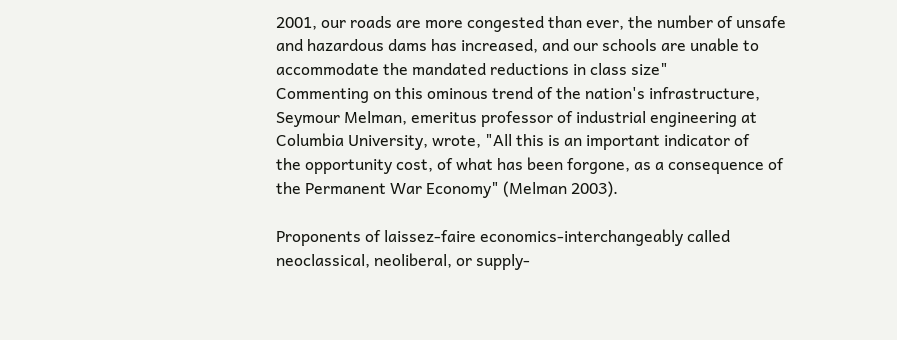2001, our roads are more congested than ever, the number of unsafe
and hazardous dams has increased, and our schools are unable to
accommodate the mandated reductions in class size"
Commenting on this ominous trend of the nation's infrastructure,
Seymour Melman, emeritus professor of industrial engineering at
Columbia University, wrote, "All this is an important indicator of
the opportunity cost, of what has been forgone, as a consequence of
the Permanent War Economy" (Melman 2003).

Proponents of laissez-faire economics-interchangeably called
neoclassical, neoliberal, or supply-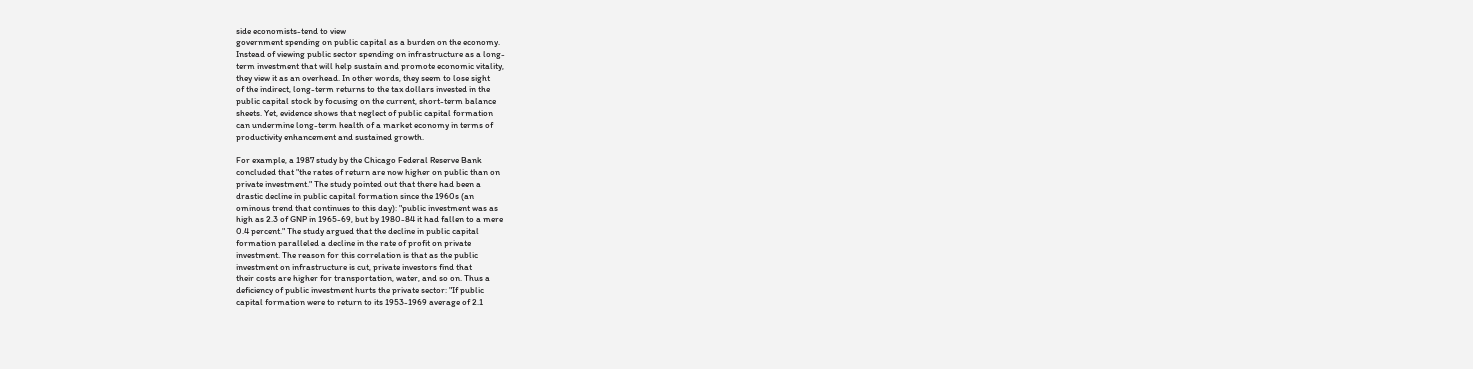side economists-tend to view
government spending on public capital as a burden on the economy.
Instead of viewing public sector spending on infrastructure as a long-
term investment that will help sustain and promote economic vitality,
they view it as an overhead. In other words, they seem to lose sight
of the indirect, long-term returns to the tax dollars invested in the
public capital stock by focusing on the current, short-term balance
sheets. Yet, evidence shows that neglect of public capital formation
can undermine long-term health of a market economy in terms of
productivity enhancement and sustained growth.

For example, a 1987 study by the Chicago Federal Reserve Bank
concluded that "the rates of return are now higher on public than on
private investment." The study pointed out that there had been a
drastic decline in public capital formation since the 1960s (an
ominous trend that continues to this day): "public investment was as
high as 2.3 of GNP in 1965-69, but by 1980-84 it had fallen to a mere
0.4 percent." The study argued that the decline in public capital
formation paralleled a decline in the rate of profit on private
investment. The reason for this correlation is that as the public
investment on infrastructure is cut, private investors find that
their costs are higher for transportation, water, and so on. Thus a
deficiency of public investment hurts the private sector: "If public
capital formation were to return to its 1953-1969 average of 2.1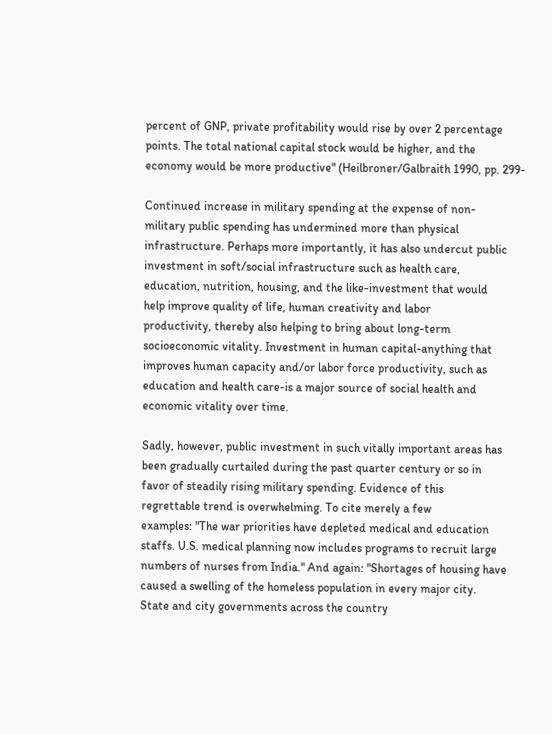percent of GNP, private profitability would rise by over 2 percentage
points. The total national capital stock would be higher, and the
economy would be more productive" (Heilbroner/Galbraith 1990, pp. 299-

Continued increase in military spending at the expense of non-
military public spending has undermined more than physical
infrastructure. Perhaps more importantly, it has also undercut public
investment in soft/social infrastructure such as health care,
education, nutrition, housing, and the like-investment that would
help improve quality of life, human creativity and labor
productivity, thereby also helping to bring about long-term
socioeconomic vitality. Investment in human capital-anything that
improves human capacity and/or labor force productivity, such as
education and health care-is a major source of social health and
economic vitality over time.

Sadly, however, public investment in such vitally important areas has
been gradually curtailed during the past quarter century or so in
favor of steadily rising military spending. Evidence of this
regrettable trend is overwhelming. To cite merely a few
examples: "The war priorities have depleted medical and education
staffs. U.S. medical planning now includes programs to recruit large
numbers of nurses from India." And again: "Shortages of housing have
caused a swelling of the homeless population in every major city.
State and city governments across the country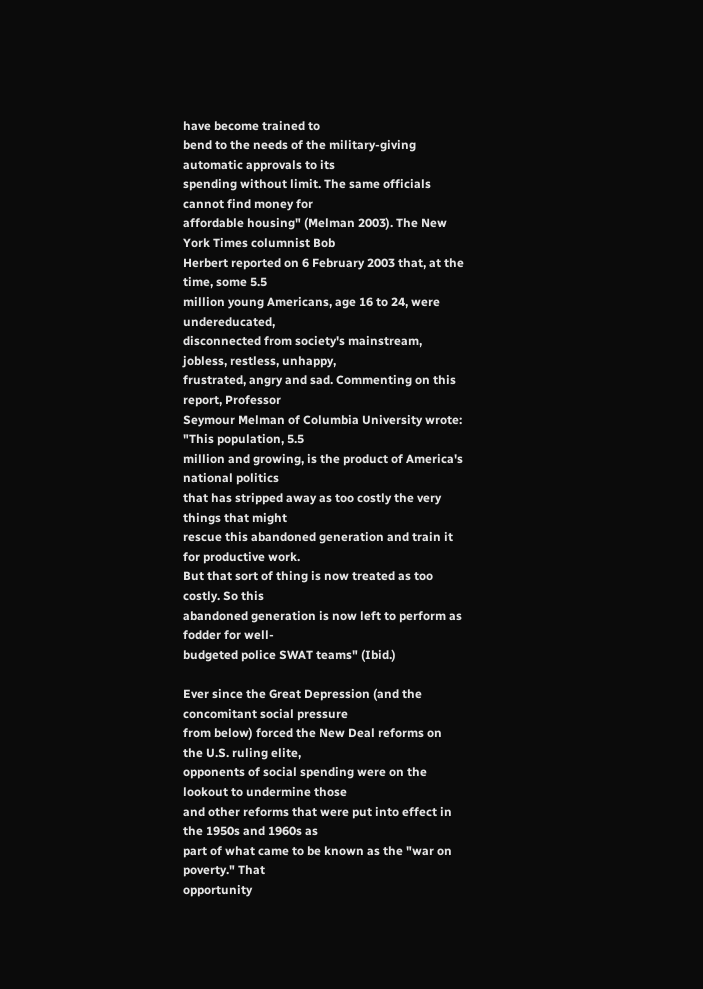have become trained to
bend to the needs of the military-giving automatic approvals to its
spending without limit. The same officials cannot find money for
affordable housing" (Melman 2003). The New York Times columnist Bob
Herbert reported on 6 February 2003 that, at the time, some 5.5
million young Americans, age 16 to 24, were undereducated,
disconnected from society's mainstream, jobless, restless, unhappy,
frustrated, angry and sad. Commenting on this report, Professor
Seymour Melman of Columbia University wrote: "This population, 5.5
million and growing, is the product of America's national politics
that has stripped away as too costly the very things that might
rescue this abandoned generation and train it for productive work.
But that sort of thing is now treated as too costly. So this
abandoned generation is now left to perform as fodder for well-
budgeted police SWAT teams" (Ibid.)

Ever since the Great Depression (and the concomitant social pressure
from below) forced the New Deal reforms on the U.S. ruling elite,
opponents of social spending were on the lookout to undermine those
and other reforms that were put into effect in the 1950s and 1960s as
part of what came to be known as the "war on poverty." That
opportunity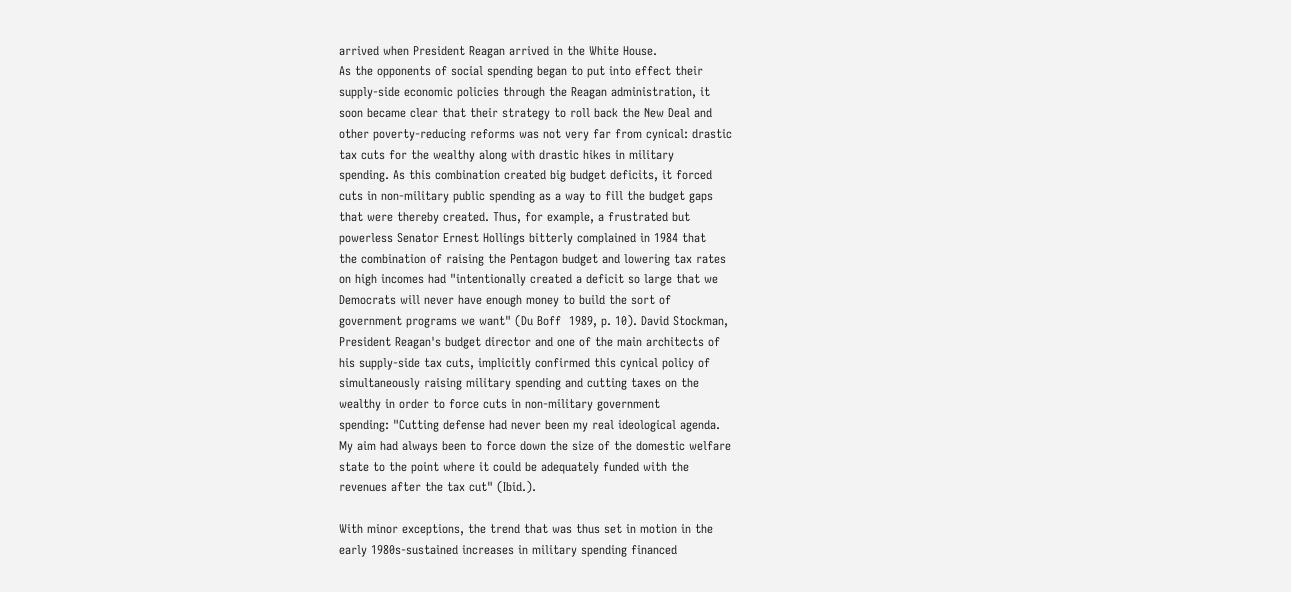arrived when President Reagan arrived in the White House.
As the opponents of social spending began to put into effect their
supply-side economic policies through the Reagan administration, it
soon became clear that their strategy to roll back the New Deal and
other poverty-reducing reforms was not very far from cynical: drastic
tax cuts for the wealthy along with drastic hikes in military
spending. As this combination created big budget deficits, it forced
cuts in non-military public spending as a way to fill the budget gaps
that were thereby created. Thus, for example, a frustrated but
powerless Senator Ernest Hollings bitterly complained in 1984 that
the combination of raising the Pentagon budget and lowering tax rates
on high incomes had "intentionally created a deficit so large that we
Democrats will never have enough money to build the sort of
government programs we want" (Du Boff  1989, p. 10). David Stockman,
President Reagan's budget director and one of the main architects of
his supply-side tax cuts, implicitly confirmed this cynical policy of
simultaneously raising military spending and cutting taxes on the
wealthy in order to force cuts in non-military government
spending: "Cutting defense had never been my real ideological agenda.
My aim had always been to force down the size of the domestic welfare
state to the point where it could be adequately funded with the
revenues after the tax cut" (Ibid.).

With minor exceptions, the trend that was thus set in motion in the
early 1980s-sustained increases in military spending financed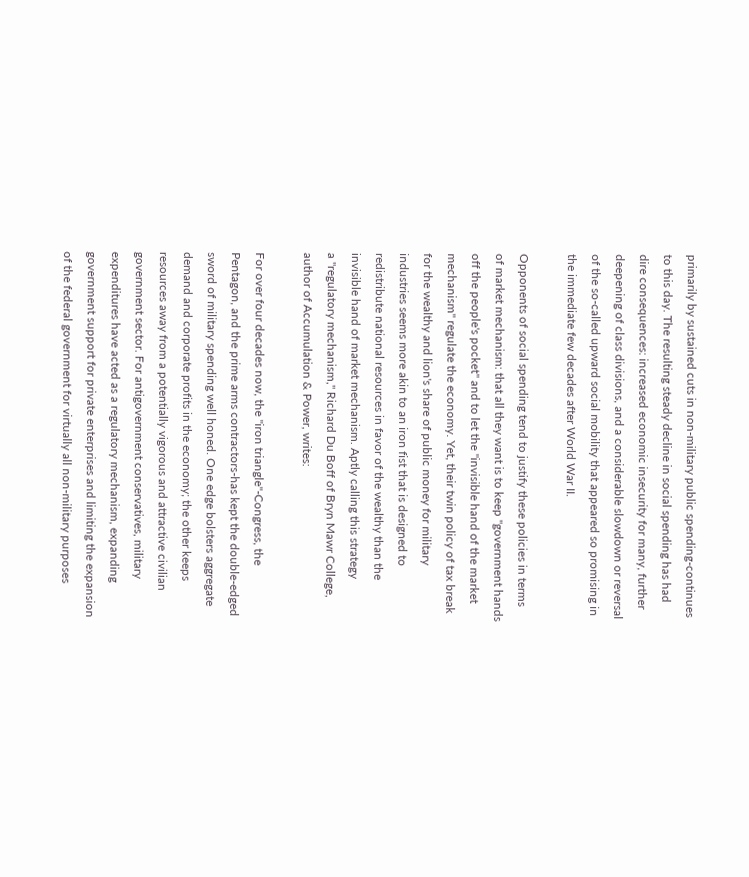primarily by sustained cuts in non-military public spending-continues
to this day. The resulting steady decline in social spending has had
dire consequences: increased economic insecurity for many, further
deepening of class divisions, and a considerable slowdown or reversal
of the so-called upward social mobility that appeared so promising in
the immediate few decades after World War II.

Opponents of social spending tend to justify these policies in terms
of market mechanism: that all they want is to keep "government hands
off the people's pocket" and to let the "invisible hand of the market
mechanism" regulate the economy. Yet, their twin policy of tax break
for the wealthy and lion's share of public money for military
industries seems more akin to an iron fist that is designed to
redistribute national resources in favor of the wealthy than the
invisible hand of market mechanism. Aptly calling this strategy
a "regulatory mechanism," Richard Du Boff of Bryn Mawr College,
author of Accumulation & Power, writes:

For over four decades now, the "iron triangle"-Congress, the
Pentagon, and the prime arms contractors-has kept the double-edged
sword of military spending well honed. One edge bolsters aggregate
demand and corporate profits in the economy; the other keeps
resources away from a potentially vigorous and attractive civilian
government sector. For antigovernment conservatives, military
expenditures have acted as a regulatory mechanism, expanding
government support for private enterprises and limiting the expansion
of the federal government for virtually all non-military purposes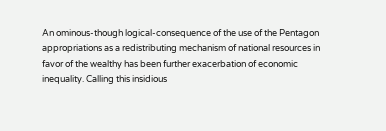An ominous-though logical-consequence of the use of the Pentagon
appropriations as a redistributing mechanism of national resources in
favor of the wealthy has been further exacerbation of economic
inequality. Calling this insidious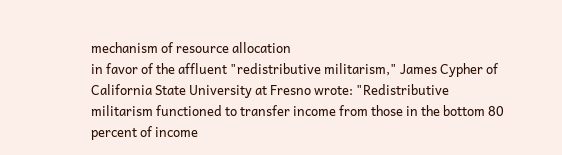mechanism of resource allocation
in favor of the affluent "redistributive militarism," James Cypher of
California State University at Fresno wrote: "Redistributive
militarism functioned to transfer income from those in the bottom 80
percent of income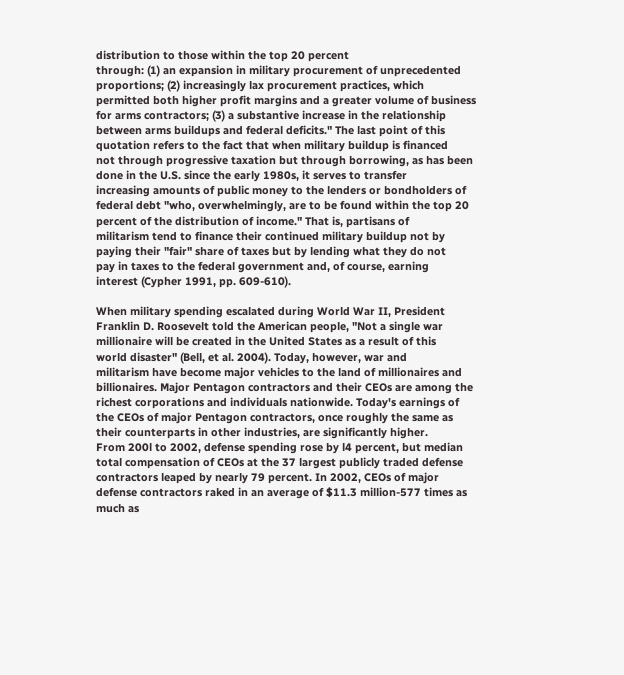distribution to those within the top 20 percent
through: (1) an expansion in military procurement of unprecedented
proportions; (2) increasingly lax procurement practices, which
permitted both higher profit margins and a greater volume of business
for arms contractors; (3) a substantive increase in the relationship
between arms buildups and federal deficits." The last point of this
quotation refers to the fact that when military buildup is financed
not through progressive taxation but through borrowing, as has been
done in the U.S. since the early 1980s, it serves to transfer
increasing amounts of public money to the lenders or bondholders of
federal debt "who, overwhelmingly, are to be found within the top 20
percent of the distribution of income." That is, partisans of
militarism tend to finance their continued military buildup not by
paying their "fair" share of taxes but by lending what they do not
pay in taxes to the federal government and, of course, earning
interest (Cypher 1991, pp. 609-610).

When military spending escalated during World War II, President
Franklin D. Roosevelt told the American people, "Not a single war
millionaire will be created in the United States as a result of this
world disaster" (Bell, et al. 2004). Today, however, war and
militarism have become major vehicles to the land of millionaires and
billionaires. Major Pentagon contractors and their CEOs are among the
richest corporations and individuals nationwide. Today's earnings of
the CEOs of major Pentagon contractors, once roughly the same as
their counterparts in other industries, are significantly higher.
From 200l to 2002, defense spending rose by l4 percent, but median
total compensation of CEOs at the 37 largest publicly traded defense
contractors leaped by nearly 79 percent. In 2002, CEOs of major
defense contractors raked in an average of $11.3 million-577 times as
much as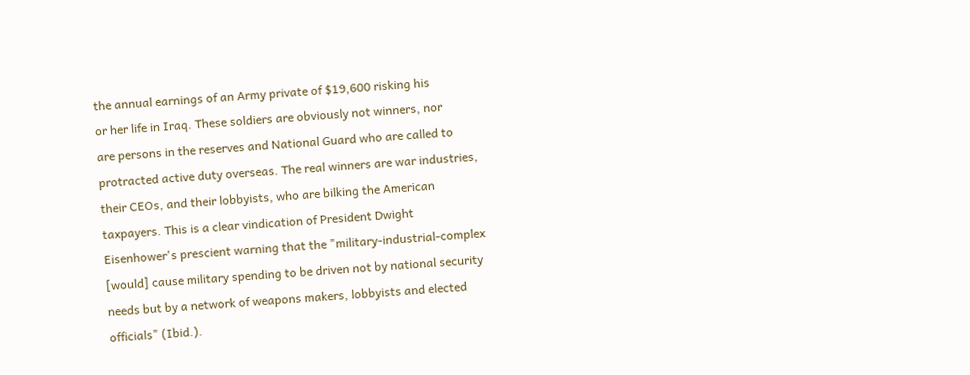the annual earnings of an Army private of $19,600 risking his
or her life in Iraq. These soldiers are obviously not winners, nor
are persons in the reserves and National Guard who are called to
protracted active duty overseas. The real winners are war industries,
their CEOs, and their lobbyists, who are bilking the American
taxpayers. This is a clear vindication of President Dwight
Eisenhower's prescient warning that the "military-industrial-complex
[would] cause military spending to be driven not by national security
needs but by a network of weapons makers, lobbyists and elected
officials" (Ibid.).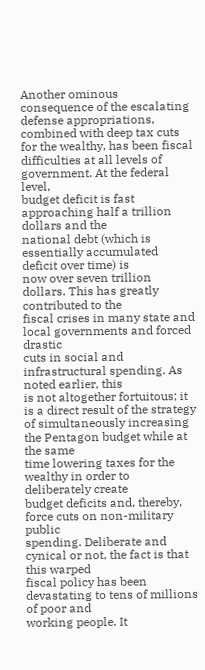Another ominous consequence of the escalating defense appropriations,
combined with deep tax cuts for the wealthy, has been fiscal
difficulties at all levels of government. At the federal level,
budget deficit is fast approaching half a trillion dollars and the
national debt (which is essentially accumulated deficit over time) is
now over seven trillion dollars. This has greatly contributed to the
fiscal crises in many state and local governments and forced drastic
cuts in social and infrastructural spending. As noted earlier, this
is not altogether fortuitous; it is a direct result of the strategy
of simultaneously increasing the Pentagon budget while at the same
time lowering taxes for the wealthy in order to deliberately create
budget deficits and, thereby, force cuts on non-military public
spending. Deliberate and cynical or not, the fact is that this warped
fiscal policy has been devastating to tens of millions of poor and
working people. It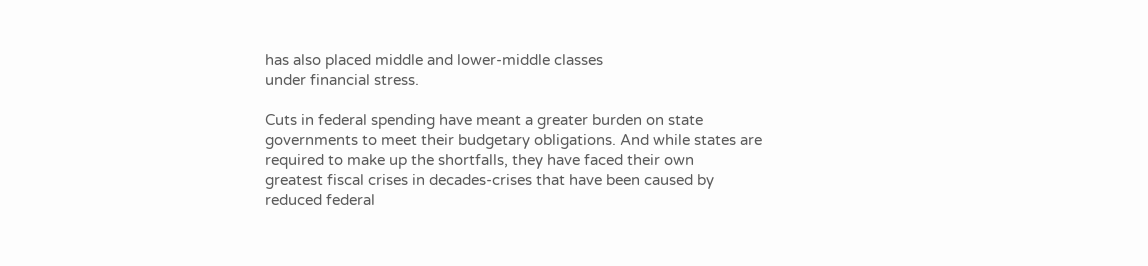has also placed middle and lower-middle classes
under financial stress.

Cuts in federal spending have meant a greater burden on state
governments to meet their budgetary obligations. And while states are
required to make up the shortfalls, they have faced their own
greatest fiscal crises in decades-crises that have been caused by
reduced federal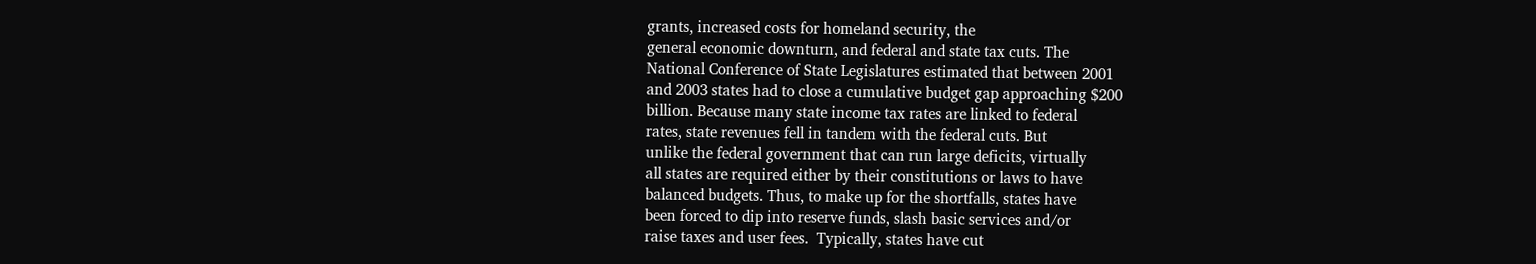grants, increased costs for homeland security, the
general economic downturn, and federal and state tax cuts. The
National Conference of State Legislatures estimated that between 2001
and 2003 states had to close a cumulative budget gap approaching $200
billion. Because many state income tax rates are linked to federal
rates, state revenues fell in tandem with the federal cuts. But
unlike the federal government that can run large deficits, virtually
all states are required either by their constitutions or laws to have
balanced budgets. Thus, to make up for the shortfalls, states have
been forced to dip into reserve funds, slash basic services and/or
raise taxes and user fees.  Typically, states have cut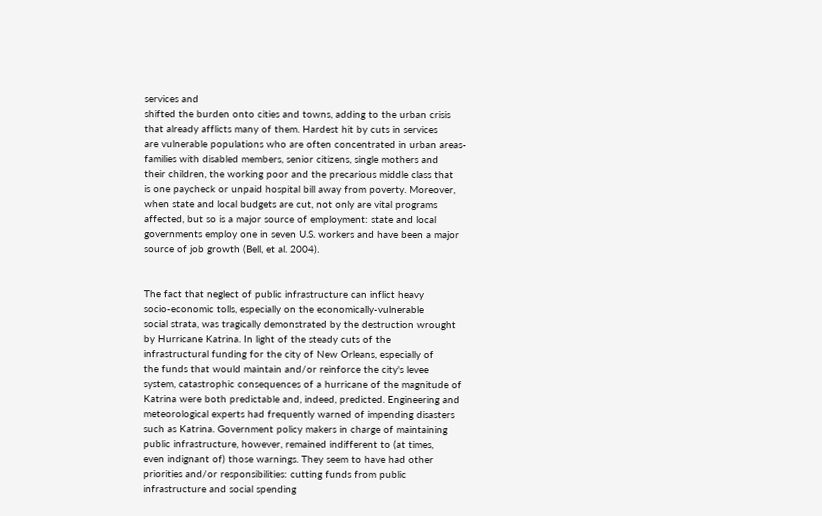services and
shifted the burden onto cities and towns, adding to the urban crisis
that already afflicts many of them. Hardest hit by cuts in services
are vulnerable populations who are often concentrated in urban areas-
families with disabled members, senior citizens, single mothers and
their children, the working poor and the precarious middle class that
is one paycheck or unpaid hospital bill away from poverty. Moreover,
when state and local budgets are cut, not only are vital programs
affected, but so is a major source of employment: state and local
governments employ one in seven U.S. workers and have been a major
source of job growth (Bell, et al. 2004).


The fact that neglect of public infrastructure can inflict heavy
socio-economic tolls, especially on the economically-vulnerable
social strata, was tragically demonstrated by the destruction wrought
by Hurricane Katrina. In light of the steady cuts of the
infrastructural funding for the city of New Orleans, especially of
the funds that would maintain and/or reinforce the city's levee
system, catastrophic consequences of a hurricane of the magnitude of
Katrina were both predictable and, indeed, predicted. Engineering and
meteorological experts had frequently warned of impending disasters
such as Katrina. Government policy makers in charge of maintaining
public infrastructure, however, remained indifferent to (at times,
even indignant of) those warnings. They seem to have had other
priorities and/or responsibilities: cutting funds from public
infrastructure and social spending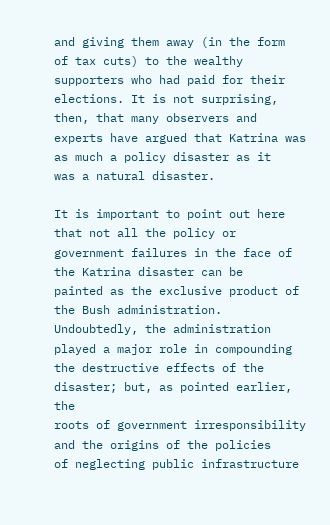and giving them away (in the form
of tax cuts) to the wealthy supporters who had paid for their
elections. It is not surprising, then, that many observers and
experts have argued that Katrina was as much a policy disaster as it
was a natural disaster.

It is important to point out here that not all the policy or
government failures in the face of the Katrina disaster can be
painted as the exclusive product of the Bush administration.
Undoubtedly, the administration played a major role in compounding
the destructive effects of the disaster; but, as pointed earlier, the
roots of government irresponsibility and the origins of the policies
of neglecting public infrastructure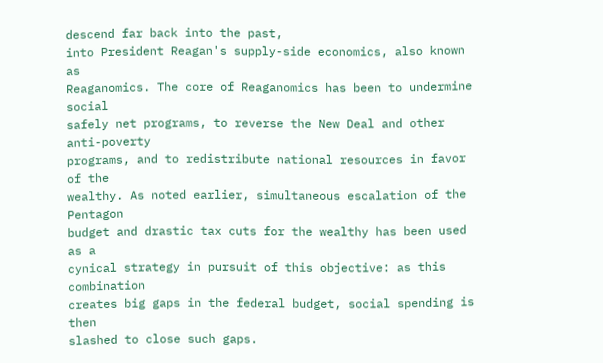descend far back into the past,
into President Reagan's supply-side economics, also known as
Reaganomics. The core of Reaganomics has been to undermine social
safely net programs, to reverse the New Deal and other anti-poverty
programs, and to redistribute national resources in favor of the
wealthy. As noted earlier, simultaneous escalation of the Pentagon
budget and drastic tax cuts for the wealthy has been used as a
cynical strategy in pursuit of this objective: as this combination
creates big gaps in the federal budget, social spending is then
slashed to close such gaps.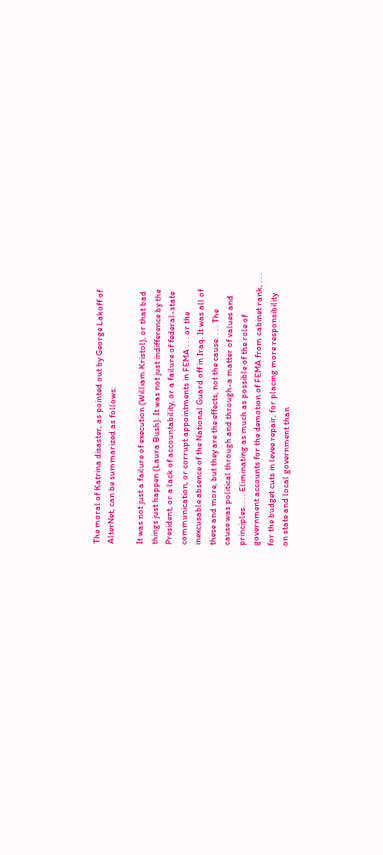The moral of Katrina disaster, as pointed out by George Lakoff of
AlterNet, can be summarized as follows:

It was not just a failure of execution (William Kristol), or that bad
things just happen (Laura Bush). It was not just indifference by the
President, or a lack of accountability, or a failure of federal-state
communication, or corrupt appointments in FEMA . . . or the
inexcusable absence of the National Guard off in Iraq. It was all of
these and more, but they are the effects, not the cause. . . . The
cause was political through and through-a matter of values and
principles. . . . Eliminating as much as possible of the role of
government accounts for the demotion of FEMA from cabinet rank, . . .
for the budget cuts in levee repair, for placing more responsibility
on state and local government than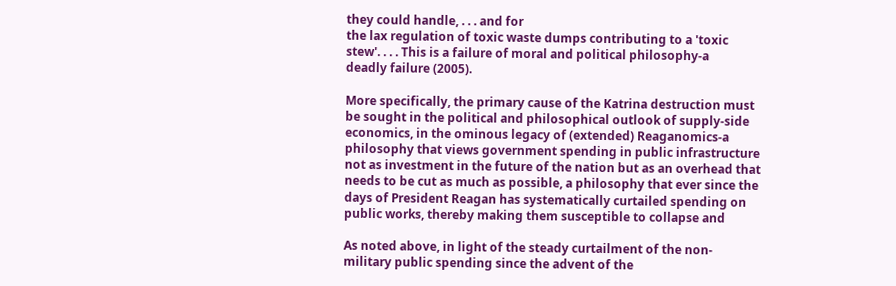they could handle, . . . and for
the lax regulation of toxic waste dumps contributing to a 'toxic
stew'. . . . This is a failure of moral and political philosophy-a
deadly failure (2005).

More specifically, the primary cause of the Katrina destruction must
be sought in the political and philosophical outlook of supply-side
economics, in the ominous legacy of (extended) Reaganomics-a
philosophy that views government spending in public infrastructure
not as investment in the future of the nation but as an overhead that
needs to be cut as much as possible, a philosophy that ever since the
days of President Reagan has systematically curtailed spending on
public works, thereby making them susceptible to collapse and

As noted above, in light of the steady curtailment of the non-
military public spending since the advent of the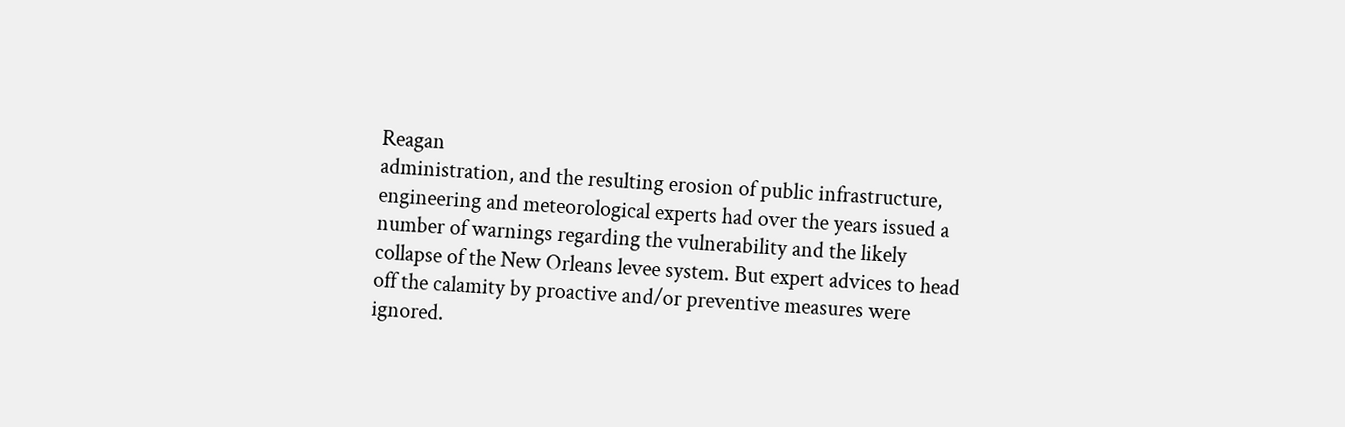Reagan
administration, and the resulting erosion of public infrastructure,
engineering and meteorological experts had over the years issued a
number of warnings regarding the vulnerability and the likely
collapse of the New Orleans levee system. But expert advices to head
off the calamity by proactive and/or preventive measures were
ignored.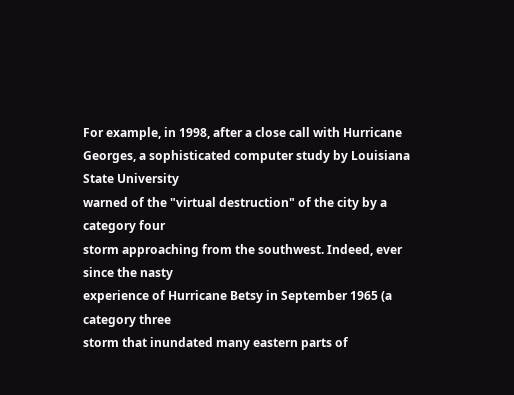For example, in 1998, after a close call with Hurricane
Georges, a sophisticated computer study by Louisiana State University
warned of the "virtual destruction" of the city by a category four
storm approaching from the southwest. Indeed, ever since the nasty
experience of Hurricane Betsy in September 1965 (a category three
storm that inundated many eastern parts of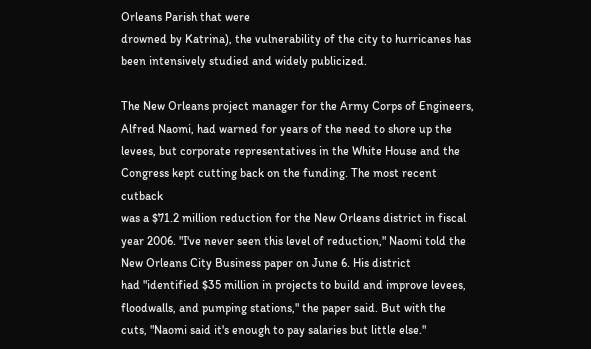Orleans Parish that were
drowned by Katrina), the vulnerability of the city to hurricanes has
been intensively studied and widely publicized.

The New Orleans project manager for the Army Corps of Engineers,
Alfred Naomi, had warned for years of the need to shore up the
levees, but corporate representatives in the White House and the
Congress kept cutting back on the funding. The most recent cutback
was a $71.2 million reduction for the New Orleans district in fiscal
year 2006. "I've never seen this level of reduction," Naomi told the
New Orleans City Business paper on June 6. His district
had "identified $35 million in projects to build and improve levees,
floodwalls, and pumping stations," the paper said. But with the
cuts, "Naomi said it's enough to pay salaries but little else."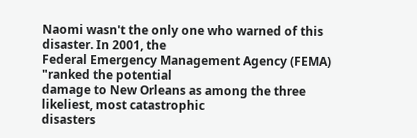Naomi wasn't the only one who warned of this disaster. In 2001, the
Federal Emergency Management Agency (FEMA) "ranked the potential
damage to New Orleans as among the three likeliest, most catastrophic
disasters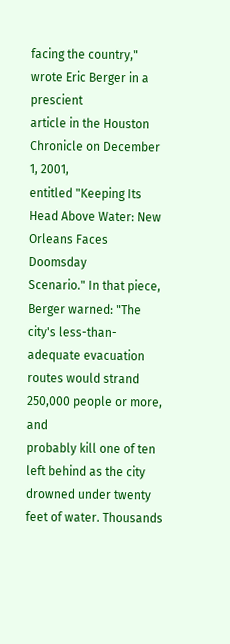facing the country," wrote Eric Berger in a prescient
article in the Houston Chronicle on December 1, 2001,
entitled "Keeping Its Head Above Water: New Orleans Faces Doomsday
Scenario." In that piece, Berger warned: "The city's less-than-
adequate evacuation routes would strand 250,000 people or more, and
probably kill one of ten left behind as the city drowned under twenty
feet of water. Thousands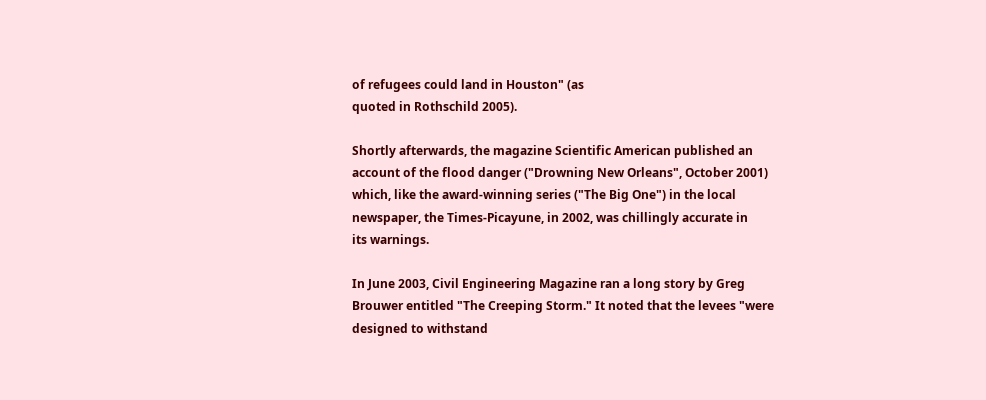of refugees could land in Houston" (as
quoted in Rothschild 2005).

Shortly afterwards, the magazine Scientific American published an
account of the flood danger ("Drowning New Orleans", October 2001)
which, like the award-winning series ("The Big One") in the local
newspaper, the Times-Picayune, in 2002, was chillingly accurate in
its warnings.

In June 2003, Civil Engineering Magazine ran a long story by Greg
Brouwer entitled "The Creeping Storm." It noted that the levees "were
designed to withstand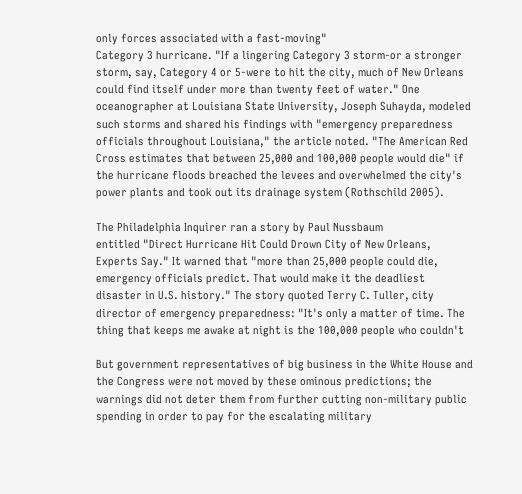only forces associated with a fast-moving"
Category 3 hurricane. "If a lingering Category 3 storm-or a stronger
storm, say, Category 4 or 5-were to hit the city, much of New Orleans
could find itself under more than twenty feet of water." One
oceanographer at Louisiana State University, Joseph Suhayda, modeled
such storms and shared his findings with "emergency preparedness
officials throughout Louisiana," the article noted. "The American Red
Cross estimates that between 25,000 and 100,000 people would die" if
the hurricane floods breached the levees and overwhelmed the city's
power plants and took out its drainage system (Rothschild 2005).

The Philadelphia Inquirer ran a story by Paul Nussbaum
entitled "Direct Hurricane Hit Could Drown City of New Orleans,
Experts Say." It warned that "more than 25,000 people could die,
emergency officials predict. That would make it the deadliest
disaster in U.S. history." The story quoted Terry C. Tuller, city
director of emergency preparedness: "It's only a matter of time. The
thing that keeps me awake at night is the 100,000 people who couldn't

But government representatives of big business in the White House and
the Congress were not moved by these ominous predictions; the
warnings did not deter them from further cutting non-military public
spending in order to pay for the escalating military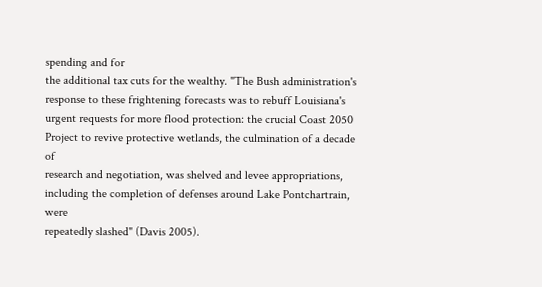spending and for
the additional tax cuts for the wealthy. "The Bush administration's
response to these frightening forecasts was to rebuff Louisiana's
urgent requests for more flood protection: the crucial Coast 2050
Project to revive protective wetlands, the culmination of a decade of
research and negotiation, was shelved and levee appropriations,
including the completion of defenses around Lake Pontchartrain, were
repeatedly slashed" (Davis 2005).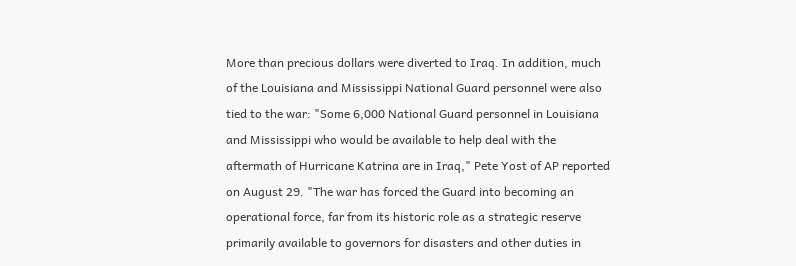More than precious dollars were diverted to Iraq. In addition, much
of the Louisiana and Mississippi National Guard personnel were also
tied to the war: "Some 6,000 National Guard personnel in Louisiana
and Mississippi who would be available to help deal with the
aftermath of Hurricane Katrina are in Iraq," Pete Yost of AP reported
on August 29. "The war has forced the Guard into becoming an
operational force, far from its historic role as a strategic reserve
primarily available to governors for disasters and other duties in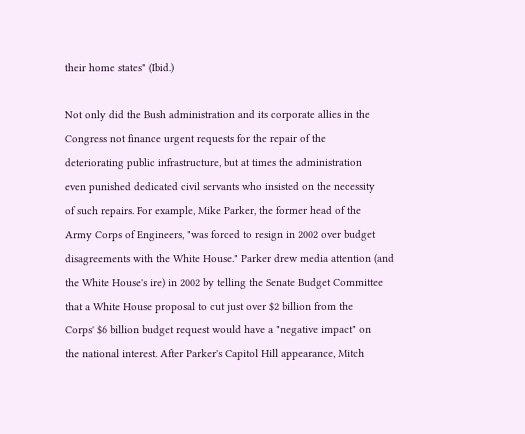their home states" (Ibid.)

Not only did the Bush administration and its corporate allies in the
Congress not finance urgent requests for the repair of the
deteriorating public infrastructure, but at times the administration
even punished dedicated civil servants who insisted on the necessity
of such repairs. For example, Mike Parker, the former head of the
Army Corps of Engineers, "was forced to resign in 2002 over budget
disagreements with the White House." Parker drew media attention (and
the White House's ire) in 2002 by telling the Senate Budget Committee
that a White House proposal to cut just over $2 billion from the
Corps' $6 billion budget request would have a "negative impact" on
the national interest. After Parker's Capitol Hill appearance, Mitch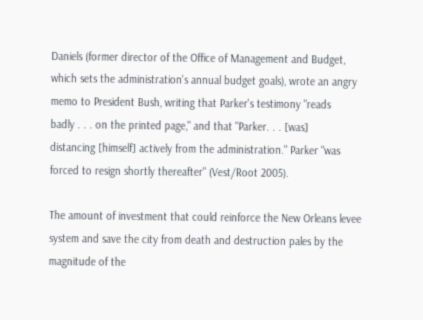Daniels (former director of the Office of Management and Budget,
which sets the administration's annual budget goals), wrote an angry
memo to President Bush, writing that Parker's testimony "reads
badly . . . on the printed page," and that "Parker. . . [was]
distancing [himself] actively from the administration." Parker "was
forced to resign shortly thereafter" (Vest/Root 2005).

The amount of investment that could reinforce the New Orleans levee
system and save the city from death and destruction pales by the
magnitude of the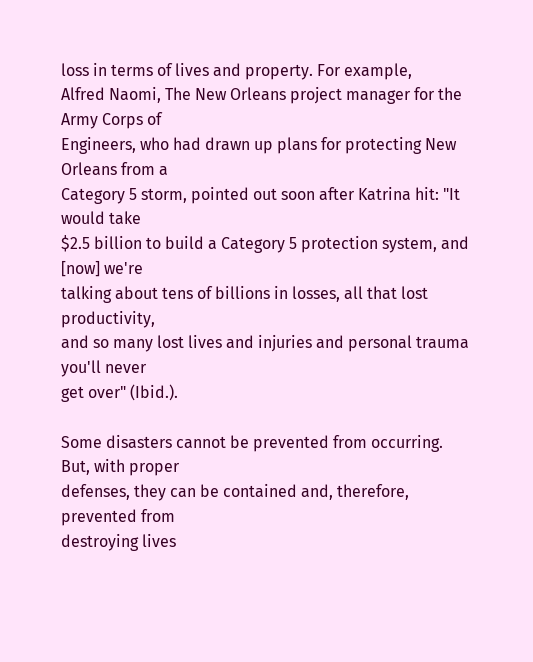loss in terms of lives and property. For example,
Alfred Naomi, The New Orleans project manager for the Army Corps of
Engineers, who had drawn up plans for protecting New Orleans from a
Category 5 storm, pointed out soon after Katrina hit: "It would take
$2.5 billion to build a Category 5 protection system, and [now] we're
talking about tens of billions in losses, all that lost productivity,
and so many lost lives and injuries and personal trauma you'll never
get over" (Ibid.).

Some disasters cannot be prevented from occurring. But, with proper
defenses, they can be contained and, therefore, prevented from
destroying lives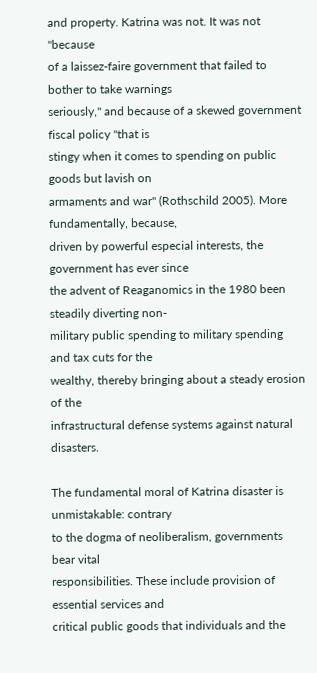and property. Katrina was not. It was not "because
of a laissez-faire government that failed to bother to take warnings
seriously," and because of a skewed government fiscal policy "that is
stingy when it comes to spending on public goods but lavish on
armaments and war" (Rothschild 2005). More fundamentally, because,
driven by powerful especial interests, the government has ever since
the advent of Reaganomics in the 1980 been steadily diverting non-
military public spending to military spending and tax cuts for the
wealthy, thereby bringing about a steady erosion of the
infrastructural defense systems against natural disasters.

The fundamental moral of Katrina disaster is unmistakable: contrary
to the dogma of neoliberalism, governments bear vital
responsibilities. These include provision of essential services and
critical public goods that individuals and the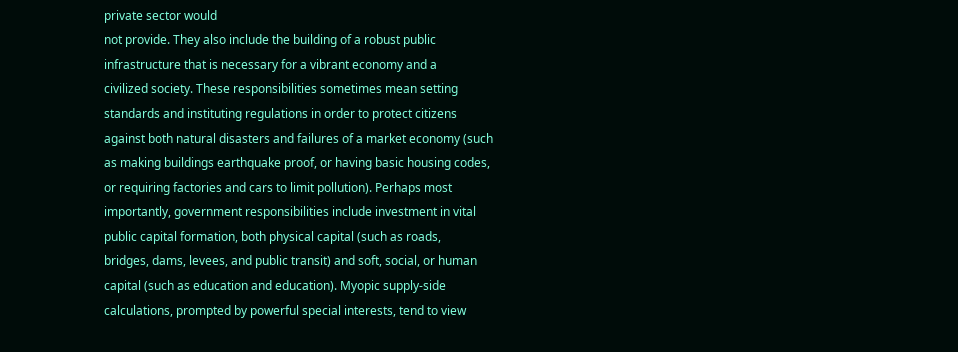private sector would
not provide. They also include the building of a robust public
infrastructure that is necessary for a vibrant economy and a
civilized society. These responsibilities sometimes mean setting
standards and instituting regulations in order to protect citizens
against both natural disasters and failures of a market economy (such
as making buildings earthquake proof, or having basic housing codes,
or requiring factories and cars to limit pollution). Perhaps most
importantly, government responsibilities include investment in vital
public capital formation, both physical capital (such as roads,
bridges, dams, levees, and public transit) and soft, social, or human
capital (such as education and education). Myopic supply-side
calculations, prompted by powerful special interests, tend to view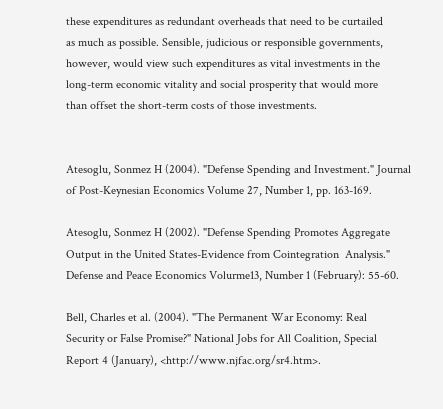these expenditures as redundant overheads that need to be curtailed
as much as possible. Sensible, judicious or responsible governments,
however, would view such expenditures as vital investments in the
long-term economic vitality and social prosperity that would more
than offset the short-term costs of those investments.


Atesoglu, Sonmez H (2004). "Defense Spending and Investment." Journal
of Post-Keynesian Economics Volume 27, Number 1, pp. 163-169.

Atesoglu, Sonmez H (2002). "Defense Spending Promotes Aggregate
Output in the United States-Evidence from Cointegration  Analysis."
Defense and Peace Economics Volurme13, Number 1 (February): 55-60.

Bell, Charles et al. (2004). "The Permanent War Economy: Real
Security or False Promise?" National Jobs for All Coalition, Special
Report 4 (January), <http://www.njfac.org/sr4.htm>.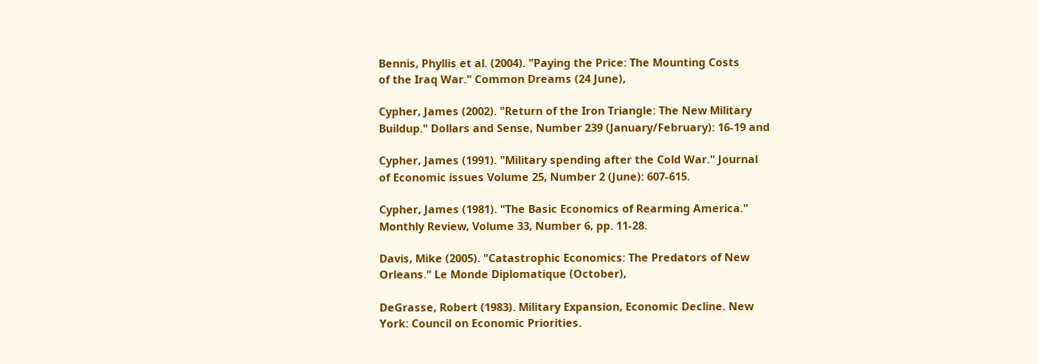Bennis, Phyllis et al. (2004). "Paying the Price: The Mounting Costs
of the Iraq War." Common Dreams (24 June),

Cypher, James (2002). "Return of the Iron Triangle: The New Military
Buildup." Dollars and Sense, Number 239 (January/February): 16-19 and

Cypher, James (1991). "Military spending after the Cold War." Journal
of Economic issues Volume 25, Number 2 (June): 607-615.

Cypher, James (1981). "The Basic Economics of Rearming America."
Monthly Review, Volume 33, Number 6, pp. 11-28.

Davis, Mike (2005). "Catastrophic Economics: The Predators of New
Orleans." Le Monde Diplomatique (October),

DeGrasse, Robert (1983). Military Expansion, Economic Decline. New
York: Council on Economic Priorities.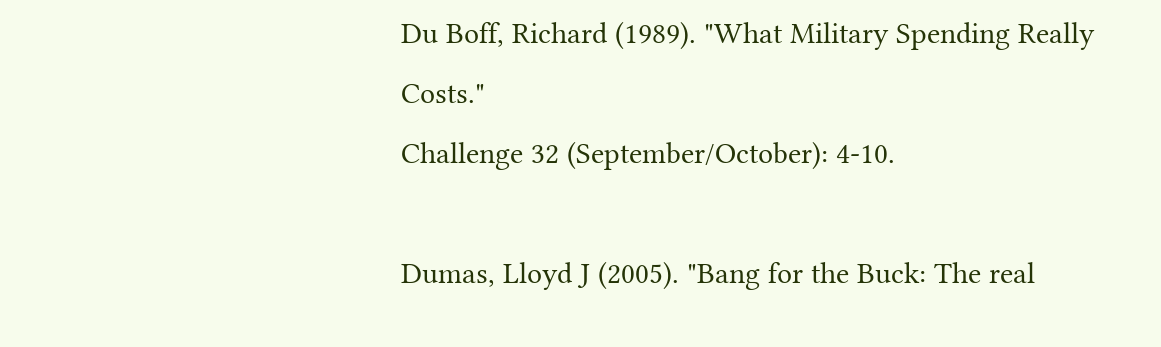Du Boff, Richard (1989). "What Military Spending Really Costs."
Challenge 32 (September/October): 4-10.

Dumas, Lloyd J (2005). "Bang for the Buck: The real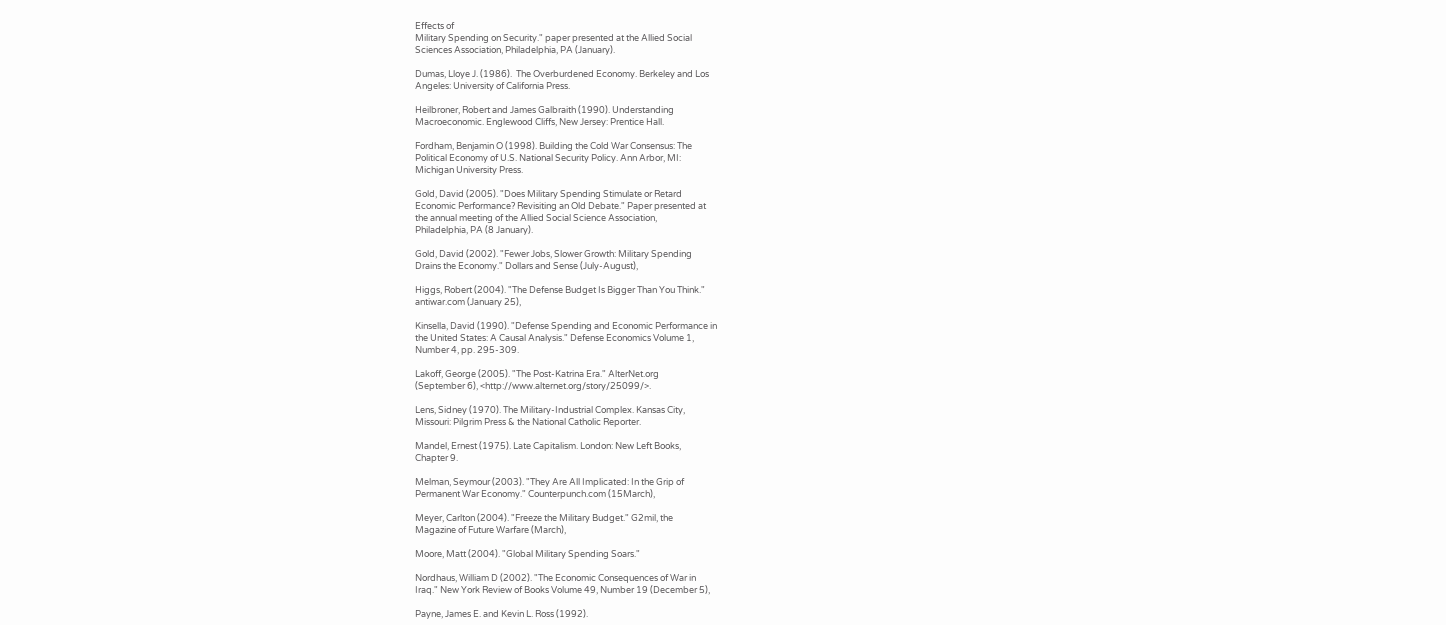Effects of
Military Spending on Security." paper presented at the Allied Social
Sciences Association, Philadelphia, PA (January).

Dumas, Lloye J. (1986).  The Overburdened Economy. Berkeley and Los
Angeles: University of California Press.

Heilbroner, Robert and James Galbraith (1990). Understanding
Macroeconomic. Englewood Cliffs, New Jersey: Prentice Hall.

Fordham, Benjamin O (1998). Building the Cold War Consensus: The
Political Economy of U.S. National Security Policy. Ann Arbor, MI:
Michigan University Press.

Gold, David (2005). "Does Military Spending Stimulate or Retard
Economic Performance? Revisiting an Old Debate." Paper presented at
the annual meeting of the Allied Social Science Association,
Philadelphia, PA (8 January).

Gold, David (2002). "Fewer Jobs, Slower Growth: Military Spending
Drains the Economy." Dollars and Sense (July-August),

Higgs, Robert (2004). "The Defense Budget Is Bigger Than You Think."
antiwar.com (January 25),

Kinsella, David (1990). "Defense Spending and Economic Performance in
the United States: A Causal Analysis." Defense Economics Volume 1,
Number 4, pp. 295-309.

Lakoff, George (2005). "The Post-Katrina Era." AlterNet.org
(September 6), <http://www.alternet.org/story/25099/>.

Lens, Sidney (1970). The Military-Industrial Complex. Kansas City,
Missouri: Pilgrim Press & the National Catholic Reporter.

Mandel, Ernest (1975). Late Capitalism. London: New Left Books,
Chapter 9.

Melman, Seymour (2003). "They Are All Implicated: In the Grip of
Permanent War Economy." Counterpunch.com (15March),

Meyer, Carlton (2004). "Freeze the Military Budget." G2mil, the
Magazine of Future Warfare (March),

Moore, Matt (2004). "Global Military Spending Soars."

Nordhaus, William D (2002). "The Economic Consequences of War in
Iraq." New York Review of Books Volume 49, Number 19 (December 5),

Payne, James E. and Kevin L. Ross (1992).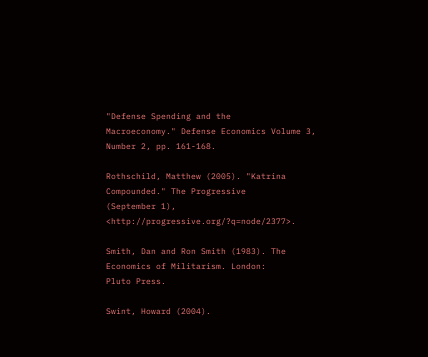"Defense Spending and the
Macroeconomy." Defense Economics Volume 3, Number 2, pp. 161-168.

Rothschild, Matthew (2005). "Katrina Compounded." The Progressive
(September 1), <http://progressive.org/?q=node/2377>.

Smith, Dan and Ron Smith (1983). The Economics of Militarism. London:
Pluto Press.

Swint, Howard (2004).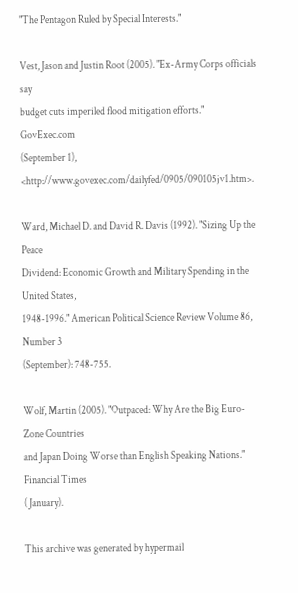"The Pentagon Ruled by Special Interests."

Vest, Jason and Justin Root (2005). "Ex-Army Corps officials say
budget cuts imperiled flood mitigation efforts." GovExec.com
(September 1), <http://www.govexec.com/dailyfed/0905/090105jv1.htm>.

Ward, Michael D. and David R. Davis (1992). "Sizing Up the Peace
Dividend: Economic Growth and Military Spending in the United States,
1948-1996." American Political Science Review Volume 86, Number 3
(September): 748-755.

Wolf, Martin (2005). "Outpaced: Why Are the Big Euro-Zone Countries
and Japan Doing Worse than English Speaking Nations." Financial Times
( January).

This archive was generated by hypermail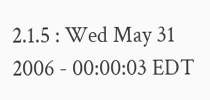2.1.5 : Wed May 31 2006 - 00:00:03 EDT